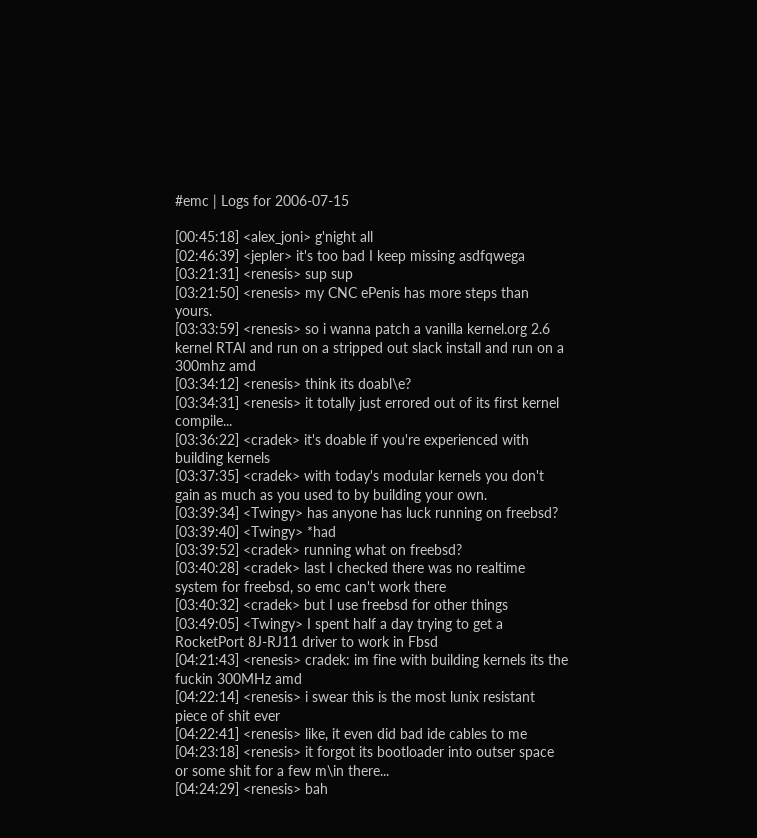#emc | Logs for 2006-07-15

[00:45:18] <alex_joni> g'night all
[02:46:39] <jepler> it's too bad I keep missing asdfqwega
[03:21:31] <renesis> sup sup
[03:21:50] <renesis> my CNC ePenis has more steps than yours.
[03:33:59] <renesis> so i wanna patch a vanilla kernel.org 2.6 kernel RTAI and run on a stripped out slack install and run on a 300mhz amd
[03:34:12] <renesis> think its doabl\e?
[03:34:31] <renesis> it totally just errored out of its first kernel compile...
[03:36:22] <cradek> it's doable if you're experienced with building kernels
[03:37:35] <cradek> with today's modular kernels you don't gain as much as you used to by building your own.
[03:39:34] <Twingy> has anyone has luck running on freebsd?
[03:39:40] <Twingy> *had
[03:39:52] <cradek> running what on freebsd?
[03:40:28] <cradek> last I checked there was no realtime system for freebsd, so emc can't work there
[03:40:32] <cradek> but I use freebsd for other things
[03:49:05] <Twingy> I spent half a day trying to get a RocketPort 8J-RJ11 driver to work in Fbsd
[04:21:43] <renesis> cradek: im fine with building kernels its the fuckin 300MHz amd
[04:22:14] <renesis> i swear this is the most lunix resistant piece of shit ever
[04:22:41] <renesis> like, it even did bad ide cables to me
[04:23:18] <renesis> it forgot its bootloader into outser space or some shit for a few m\in there...
[04:24:29] <renesis> bah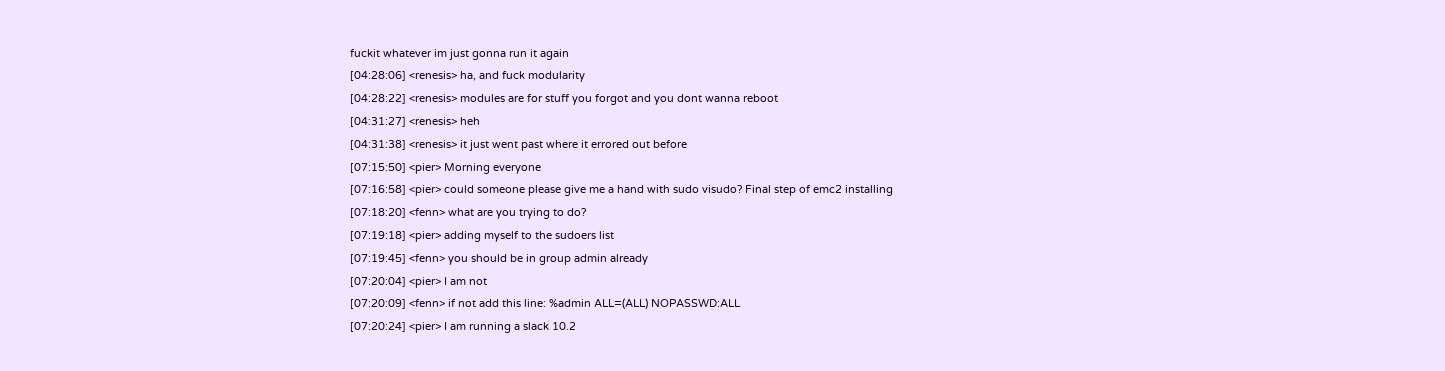fuckit whatever im just gonna run it again
[04:28:06] <renesis> ha, and fuck modularity
[04:28:22] <renesis> modules are for stuff you forgot and you dont wanna reboot
[04:31:27] <renesis> heh
[04:31:38] <renesis> it just went past where it errored out before
[07:15:50] <pier> Morning everyone
[07:16:58] <pier> could someone please give me a hand with sudo visudo? Final step of emc2 installing
[07:18:20] <fenn> what are you trying to do?
[07:19:18] <pier> adding myself to the sudoers list
[07:19:45] <fenn> you should be in group admin already
[07:20:04] <pier> I am not
[07:20:09] <fenn> if not add this line: %admin ALL=(ALL) NOPASSWD:ALL
[07:20:24] <pier> I am running a slack 10.2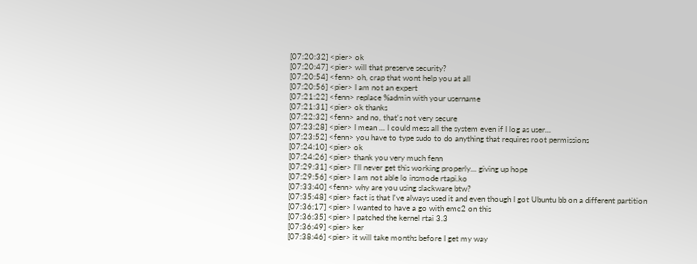[07:20:32] <pier> ok
[07:20:47] <pier> will that preserve security?
[07:20:54] <fenn> oh, crap that wont help you at all
[07:20:56] <pier> I am not an expert
[07:21:22] <fenn> replace %admin with your username
[07:21:31] <pier> ok thanks
[07:22:32] <fenn> and no, that's not very secure
[07:23:28] <pier> I mean ... I could mess all the system even if I log as user...
[07:23:52] <fenn> you have to type sudo to do anything that requires root permissions
[07:24:10] <pier> ok
[07:24:26] <pier> thank you very much fenn
[07:29:31] <pier> I'll never get this working properly... giving up hope
[07:29:56] <pier> I am not able lo insmode rtapi.ko
[07:33:40] <fenn> why are you using slackware btw?
[07:35:48] <pier> fact is that I've always used it and even though I got Ubuntu bb on a different partition
[07:36:17] <pier> I wanted to have a go with emc2 on this
[07:36:35] <pier> I patched the kernel rtai 3.3
[07:36:49] <pier> ker
[07:38:46] <pier> it will take months before I get my way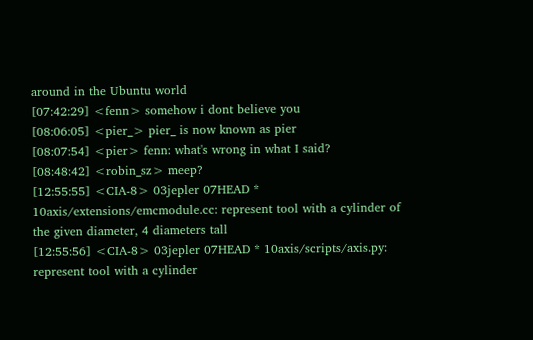around in the Ubuntu world
[07:42:29] <fenn> somehow i dont believe you
[08:06:05] <pier_> pier_ is now known as pier
[08:07:54] <pier> fenn: what's wrong in what I said?
[08:48:42] <robin_sz> meep?
[12:55:55] <CIA-8> 03jepler 07HEAD * 10axis/extensions/emcmodule.cc: represent tool with a cylinder of the given diameter, 4 diameters tall
[12:55:56] <CIA-8> 03jepler 07HEAD * 10axis/scripts/axis.py: represent tool with a cylinder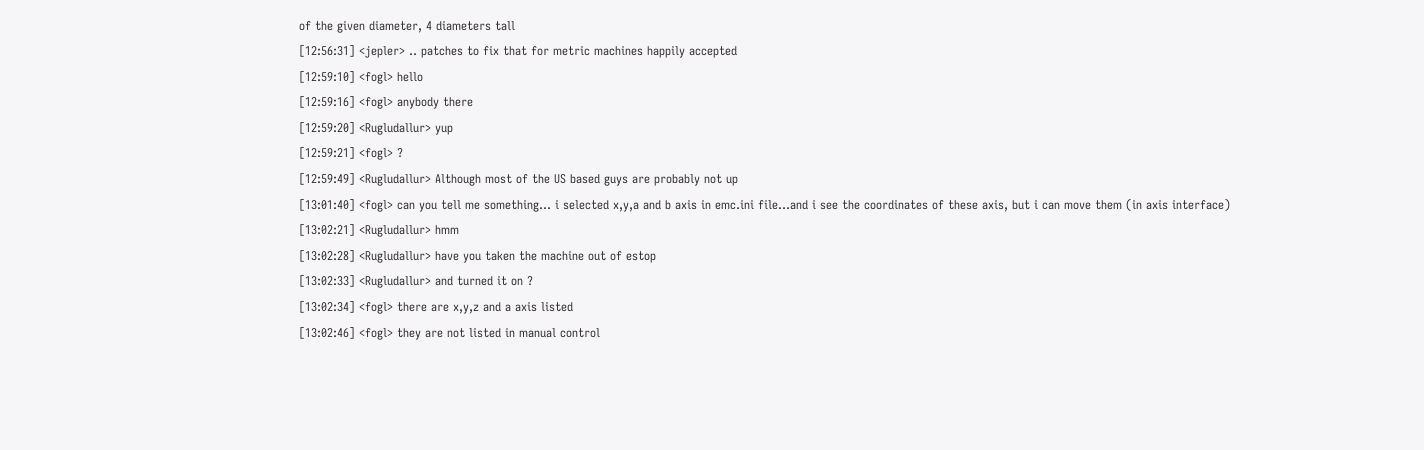of the given diameter, 4 diameters tall
[12:56:31] <jepler> .. patches to fix that for metric machines happily accepted
[12:59:10] <fogl> hello
[12:59:16] <fogl> anybody there
[12:59:20] <Rugludallur> yup
[12:59:21] <fogl> ?
[12:59:49] <Rugludallur> Although most of the US based guys are probably not up
[13:01:40] <fogl> can you tell me something... i selected x,y,a and b axis in emc.ini file...and i see the coordinates of these axis, but i can move them (in axis interface)
[13:02:21] <Rugludallur> hmm
[13:02:28] <Rugludallur> have you taken the machine out of estop
[13:02:33] <Rugludallur> and turned it on ?
[13:02:34] <fogl> there are x,y,z and a axis listed
[13:02:46] <fogl> they are not listed in manual control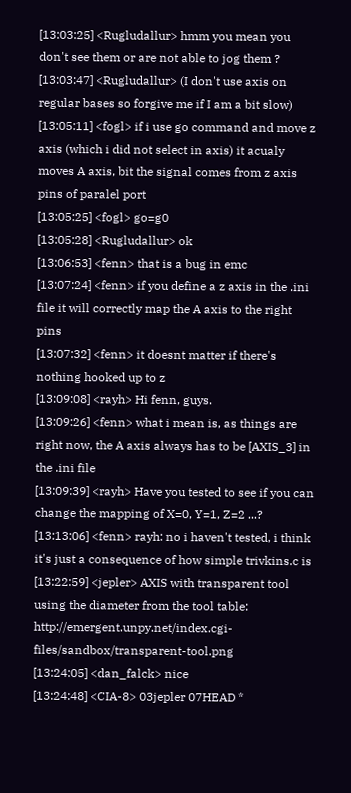[13:03:25] <Rugludallur> hmm you mean you don't see them or are not able to jog them ?
[13:03:47] <Rugludallur> (I don't use axis on regular bases so forgive me if I am a bit slow)
[13:05:11] <fogl> if i use go command and move z axis (which i did not select in axis) it acualy moves A axis, bit the signal comes from z axis pins of paralel port
[13:05:25] <fogl> go=g0
[13:05:28] <Rugludallur> ok
[13:06:53] <fenn> that is a bug in emc
[13:07:24] <fenn> if you define a z axis in the .ini file it will correctly map the A axis to the right pins
[13:07:32] <fenn> it doesnt matter if there's nothing hooked up to z
[13:09:08] <rayh> Hi fenn, guys.
[13:09:26] <fenn> what i mean is, as things are right now, the A axis always has to be [AXIS_3] in the .ini file
[13:09:39] <rayh> Have you tested to see if you can change the mapping of X=0, Y=1, Z=2 ...?
[13:13:06] <fenn> rayh: no i haven't tested, i think it's just a consequence of how simple trivkins.c is
[13:22:59] <jepler> AXIS with transparent tool using the diameter from the tool table: http://emergent.unpy.net/index.cgi-files/sandbox/transparent-tool.png
[13:24:05] <dan_falck> nice
[13:24:48] <CIA-8> 03jepler 07HEAD *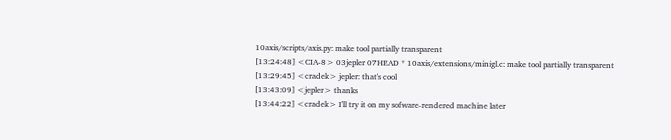10axis/scripts/axis.py: make tool partially transparent
[13:24:48] <CIA-8> 03jepler 07HEAD * 10axis/extensions/minigl.c: make tool partially transparent
[13:29:45] <cradek> jepler: that's cool
[13:43:09] <jepler> thanks
[13:44:22] <cradek> I'll try it on my sofware-rendered machine later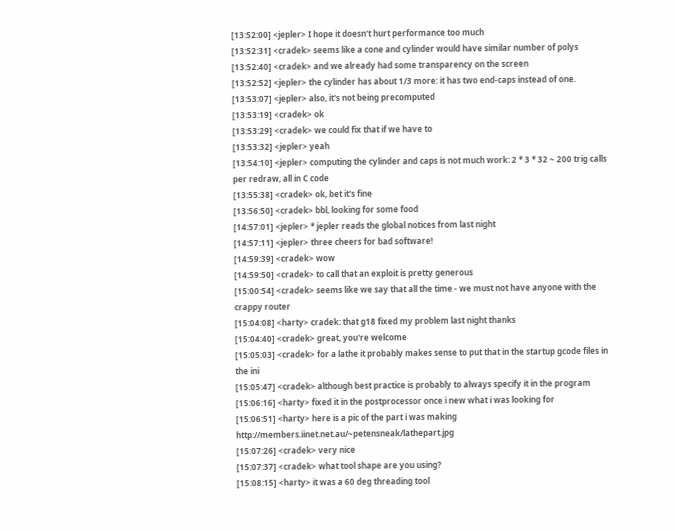[13:52:00] <jepler> I hope it doesn't hurt performance too much
[13:52:31] <cradek> seems like a cone and cylinder would have similar number of polys
[13:52:40] <cradek> and we already had some transparency on the screen
[13:52:52] <jepler> the cylinder has about 1/3 more: it has two end-caps instead of one.
[13:53:07] <jepler> also, it's not being precomputed
[13:53:19] <cradek> ok
[13:53:29] <cradek> we could fix that if we have to
[13:53:32] <jepler> yeah
[13:54:10] <jepler> computing the cylinder and caps is not much work: 2 * 3 * 32 ~ 200 trig calls per redraw, all in C code
[13:55:38] <cradek> ok, bet it's fine
[13:56:50] <cradek> bbl, looking for some food
[14:57:01] <jepler> * jepler reads the global notices from last night
[14:57:11] <jepler> three cheers for bad software!
[14:59:39] <cradek> wow
[14:59:50] <cradek> to call that an exploit is pretty generous
[15:00:54] <cradek> seems like we say that all the time - we must not have anyone with the crappy router
[15:04:08] <harty> cradek: that g18 fixed my problem last night thanks
[15:04:40] <cradek> great, you're welcome
[15:05:03] <cradek> for a lathe it probably makes sense to put that in the startup gcode files in the ini
[15:05:47] <cradek> although best practice is probably to always specify it in the program
[15:06:16] <harty> fixed it in the postprocessor once i new what i was looking for
[15:06:51] <harty> here is a pic of the part i was making http://members.iinet.net.au/~petensneak/lathepart.jpg
[15:07:26] <cradek> very nice
[15:07:37] <cradek> what tool shape are you using?
[15:08:15] <harty> it was a 60 deg threading tool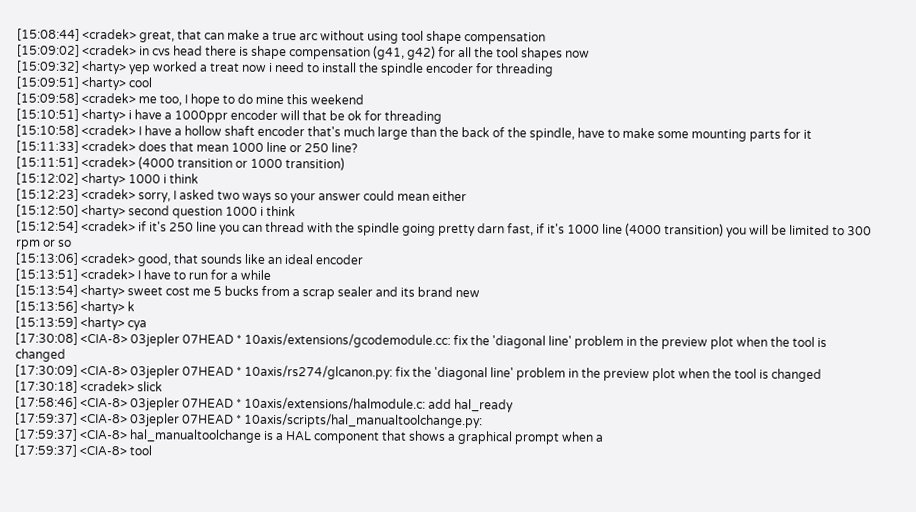[15:08:44] <cradek> great, that can make a true arc without using tool shape compensation
[15:09:02] <cradek> in cvs head there is shape compensation (g41, g42) for all the tool shapes now
[15:09:32] <harty> yep worked a treat now i need to install the spindle encoder for threading
[15:09:51] <harty> cool
[15:09:58] <cradek> me too, I hope to do mine this weekend
[15:10:51] <harty> i have a 1000ppr encoder will that be ok for threading
[15:10:58] <cradek> I have a hollow shaft encoder that's much large than the back of the spindle, have to make some mounting parts for it
[15:11:33] <cradek> does that mean 1000 line or 250 line?
[15:11:51] <cradek> (4000 transition or 1000 transition)
[15:12:02] <harty> 1000 i think
[15:12:23] <cradek> sorry, I asked two ways so your answer could mean either
[15:12:50] <harty> second question 1000 i think
[15:12:54] <cradek> if it's 250 line you can thread with the spindle going pretty darn fast, if it's 1000 line (4000 transition) you will be limited to 300 rpm or so
[15:13:06] <cradek> good, that sounds like an ideal encoder
[15:13:51] <cradek> I have to run for a while
[15:13:54] <harty> sweet cost me 5 bucks from a scrap sealer and its brand new
[15:13:56] <harty> k
[15:13:59] <harty> cya
[17:30:08] <CIA-8> 03jepler 07HEAD * 10axis/extensions/gcodemodule.cc: fix the 'diagonal line' problem in the preview plot when the tool is changed
[17:30:09] <CIA-8> 03jepler 07HEAD * 10axis/rs274/glcanon.py: fix the 'diagonal line' problem in the preview plot when the tool is changed
[17:30:18] <cradek> slick
[17:58:46] <CIA-8> 03jepler 07HEAD * 10axis/extensions/halmodule.c: add hal_ready
[17:59:37] <CIA-8> 03jepler 07HEAD * 10axis/scripts/hal_manualtoolchange.py:
[17:59:37] <CIA-8> hal_manualtoolchange is a HAL component that shows a graphical prompt when a
[17:59:37] <CIA-8> tool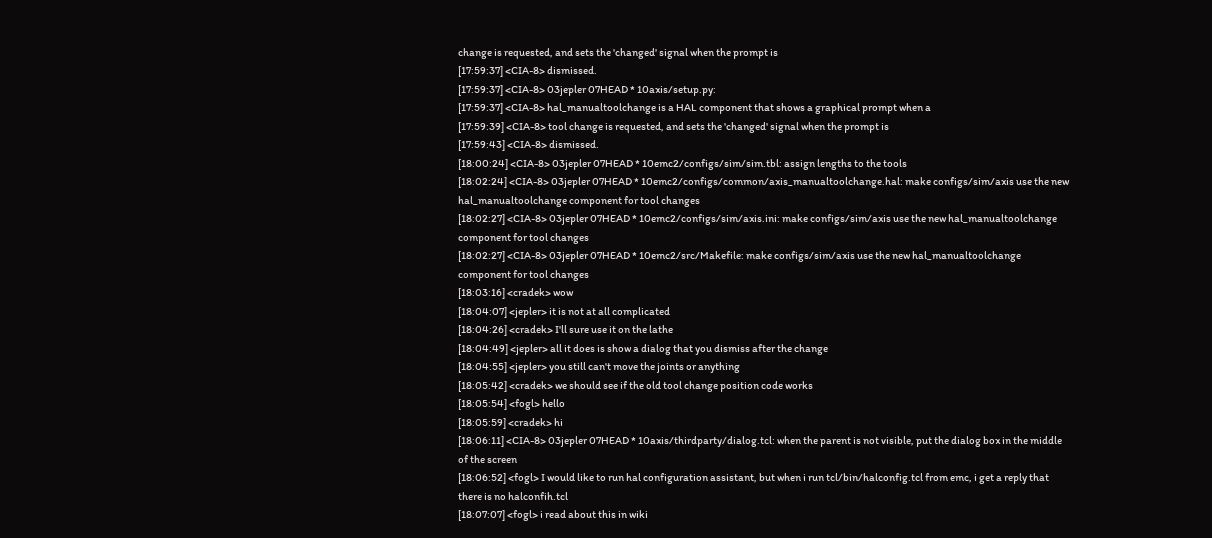change is requested, and sets the 'changed' signal when the prompt is
[17:59:37] <CIA-8> dismissed.
[17:59:37] <CIA-8> 03jepler 07HEAD * 10axis/setup.py:
[17:59:37] <CIA-8> hal_manualtoolchange is a HAL component that shows a graphical prompt when a
[17:59:39] <CIA-8> tool change is requested, and sets the 'changed' signal when the prompt is
[17:59:43] <CIA-8> dismissed.
[18:00:24] <CIA-8> 03jepler 07HEAD * 10emc2/configs/sim/sim.tbl: assign lengths to the tools
[18:02:24] <CIA-8> 03jepler 07HEAD * 10emc2/configs/common/axis_manualtoolchange.hal: make configs/sim/axis use the new hal_manualtoolchange component for tool changes
[18:02:27] <CIA-8> 03jepler 07HEAD * 10emc2/configs/sim/axis.ini: make configs/sim/axis use the new hal_manualtoolchange component for tool changes
[18:02:27] <CIA-8> 03jepler 07HEAD * 10emc2/src/Makefile: make configs/sim/axis use the new hal_manualtoolchange component for tool changes
[18:03:16] <cradek> wow
[18:04:07] <jepler> it is not at all complicated
[18:04:26] <cradek> I'll sure use it on the lathe
[18:04:49] <jepler> all it does is show a dialog that you dismiss after the change
[18:04:55] <jepler> you still can't move the joints or anything
[18:05:42] <cradek> we should see if the old tool change position code works
[18:05:54] <fogl> hello
[18:05:59] <cradek> hi
[18:06:11] <CIA-8> 03jepler 07HEAD * 10axis/thirdparty/dialog.tcl: when the parent is not visible, put the dialog box in the middle of the screen
[18:06:52] <fogl> I would like to run hal configuration assistant, but when i run tcl/bin/halconfig.tcl from emc, i get a reply that there is no halconfih.tcl
[18:07:07] <fogl> i read about this in wiki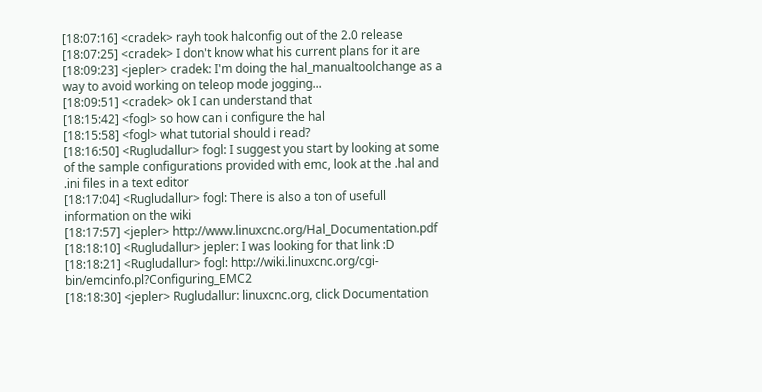[18:07:16] <cradek> rayh took halconfig out of the 2.0 release
[18:07:25] <cradek> I don't know what his current plans for it are
[18:09:23] <jepler> cradek: I'm doing the hal_manualtoolchange as a way to avoid working on teleop mode jogging...
[18:09:51] <cradek> ok I can understand that
[18:15:42] <fogl> so how can i configure the hal
[18:15:58] <fogl> what tutorial should i read?
[18:16:50] <Rugludallur> fogl: I suggest you start by looking at some of the sample configurations provided with emc, look at the .hal and .ini files in a text editor
[18:17:04] <Rugludallur> fogl: There is also a ton of usefull information on the wiki
[18:17:57] <jepler> http://www.linuxcnc.org/Hal_Documentation.pdf
[18:18:10] <Rugludallur> jepler: I was looking for that link :D
[18:18:21] <Rugludallur> fogl: http://wiki.linuxcnc.org/cgi-bin/emcinfo.pl?Configuring_EMC2
[18:18:30] <jepler> Rugludallur: linuxcnc.org, click Documentation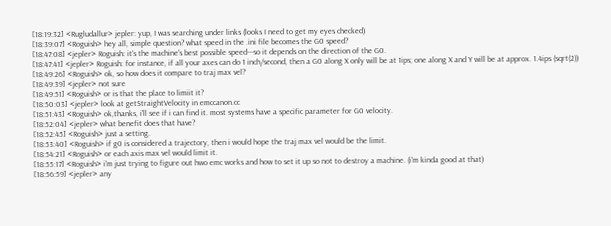[18:19:32] <Rugludallur> jepler: yup, I was searching under links (looks I need to get my eyes checked)
[18:39:07] <Roguish> hey all, simple question? what speed in the .ini file becomes the G0 speed?
[18:47:08] <jepler> Roguish: it's the machine's best possible speed---so it depends on the direction of the G0.
[18:47:41] <jepler> Roguish: for instance, if all your axes can do 1 inch/second, then a G0 along X only will be at 1ips; one along X and Y will be at approx. 1.4ips (sqrt(2))
[18:49:26] <Roguish> ok, so how does it compare to traj max vel?
[18:49:39] <jepler> not sure
[18:49:51] <Roguish> or is that the place to limiit it?
[18:50:03] <jepler> look at getStraightVelocity in emccanon.cc
[18:51:43] <Roguish> ok,thanks, i'll see if i can find it. most systems have a specific parameter for G0 velocity.
[18:52:04] <jepler> what benefit does that have?
[18:52:45] <Roguish> just a setting.
[18:53:40] <Roguish> if g0 is considered a trajectory, then i would hope the traj max vel would be the limit.
[18:54:21] <Roguish> or each axis max vel would limit it.
[18:55:17] <Roguish> i'm just trying to figure out hwo emc works and how to set it up so not to destroy a machine. (i'm kinda good at that)
[18:56:59] <jepler> any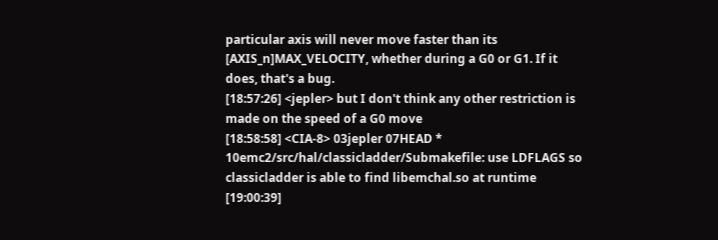particular axis will never move faster than its [AXIS_n]MAX_VELOCITY, whether during a G0 or G1. If it does, that's a bug.
[18:57:26] <jepler> but I don't think any other restriction is made on the speed of a G0 move
[18:58:58] <CIA-8> 03jepler 07HEAD * 10emc2/src/hal/classicladder/Submakefile: use LDFLAGS so classicladder is able to find libemchal.so at runtime
[19:00:39]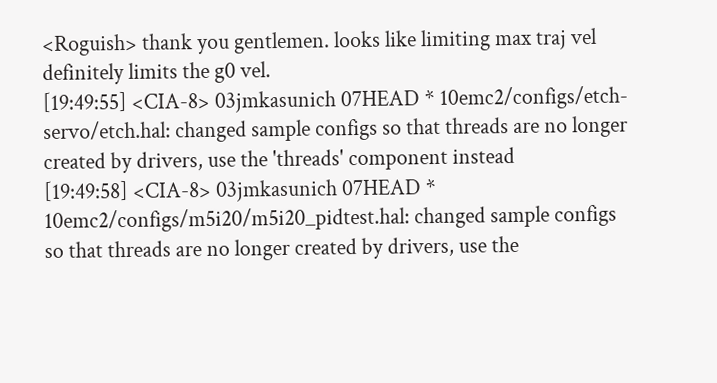<Roguish> thank you gentlemen. looks like limiting max traj vel definitely limits the g0 vel.
[19:49:55] <CIA-8> 03jmkasunich 07HEAD * 10emc2/configs/etch-servo/etch.hal: changed sample configs so that threads are no longer created by drivers, use the 'threads' component instead
[19:49:58] <CIA-8> 03jmkasunich 07HEAD * 10emc2/configs/m5i20/m5i20_pidtest.hal: changed sample configs so that threads are no longer created by drivers, use the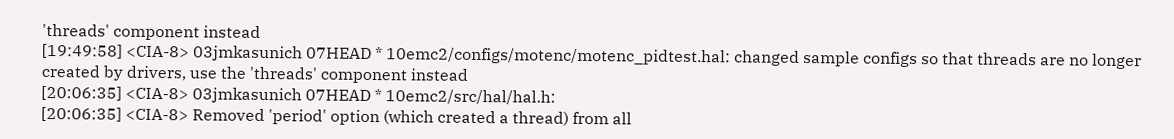'threads' component instead
[19:49:58] <CIA-8> 03jmkasunich 07HEAD * 10emc2/configs/motenc/motenc_pidtest.hal: changed sample configs so that threads are no longer created by drivers, use the 'threads' component instead
[20:06:35] <CIA-8> 03jmkasunich 07HEAD * 10emc2/src/hal/hal.h:
[20:06:35] <CIA-8> Removed 'period' option (which created a thread) from all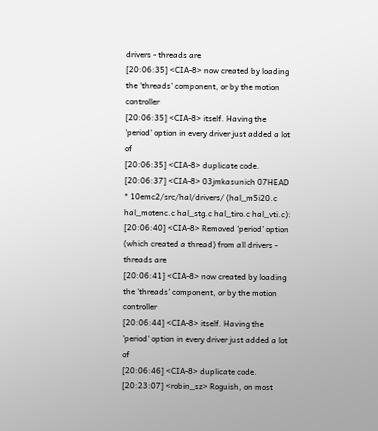drivers - threads are
[20:06:35] <CIA-8> now created by loading the 'threads' component, or by the motion controller
[20:06:35] <CIA-8> itself. Having the 'period' option in every driver just added a lot of
[20:06:35] <CIA-8> duplicate code.
[20:06:37] <CIA-8> 03jmkasunich 07HEAD * 10emc2/src/hal/drivers/ (hal_m5i20.c hal_motenc.c hal_stg.c hal_tiro.c hal_vti.c):
[20:06:40] <CIA-8> Removed 'period' option (which created a thread) from all drivers - threads are
[20:06:41] <CIA-8> now created by loading the 'threads' component, or by the motion controller
[20:06:44] <CIA-8> itself. Having the 'period' option in every driver just added a lot of
[20:06:46] <CIA-8> duplicate code.
[20:23:07] <robin_sz> Roguish, on most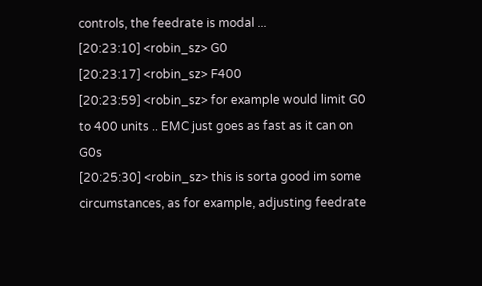controls, the feedrate is modal ...
[20:23:10] <robin_sz> G0
[20:23:17] <robin_sz> F400
[20:23:59] <robin_sz> for example would limit G0 to 400 units .. EMC just goes as fast as it can on G0s
[20:25:30] <robin_sz> this is sorta good im some circumstances, as for example, adjusting feedrate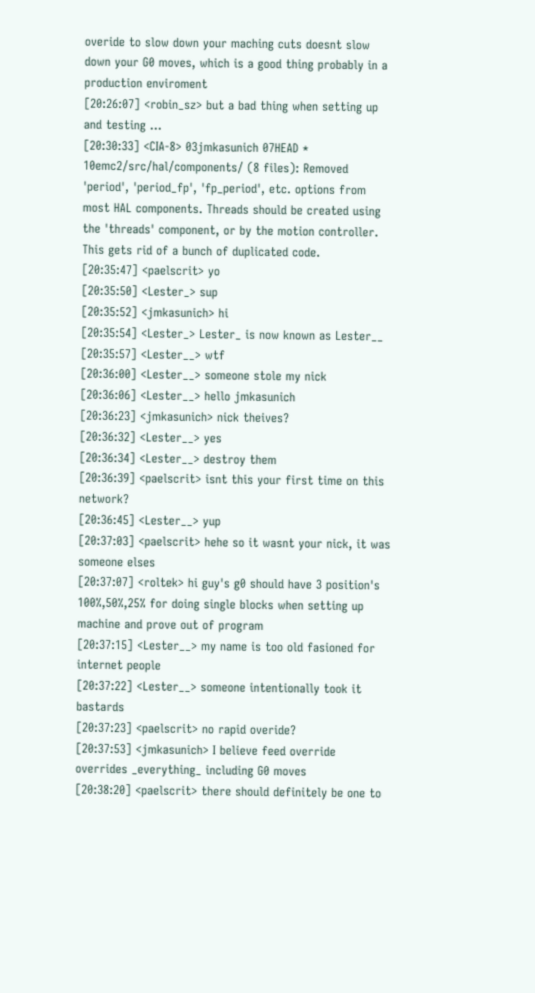overide to slow down your maching cuts doesnt slow down your G0 moves, which is a good thing probably in a production enviroment
[20:26:07] <robin_sz> but a bad thing when setting up and testing ...
[20:30:33] <CIA-8> 03jmkasunich 07HEAD * 10emc2/src/hal/components/ (8 files): Removed 'period', 'period_fp', 'fp_period', etc. options from most HAL components. Threads should be created using the 'threads' component, or by the motion controller. This gets rid of a bunch of duplicated code.
[20:35:47] <paelscrit> yo
[20:35:50] <Lester_> sup
[20:35:52] <jmkasunich> hi
[20:35:54] <Lester_> Lester_ is now known as Lester__
[20:35:57] <Lester__> wtf
[20:36:00] <Lester__> someone stole my nick
[20:36:06] <Lester__> hello jmkasunich
[20:36:23] <jmkasunich> nick theives?
[20:36:32] <Lester__> yes
[20:36:34] <Lester__> destroy them
[20:36:39] <paelscrit> isnt this your first time on this network?
[20:36:45] <Lester__> yup
[20:37:03] <paelscrit> hehe so it wasnt your nick, it was someone elses
[20:37:07] <roltek> hi guy's g0 should have 3 position's 100%,50%,25% for doing single blocks when setting up machine and prove out of program
[20:37:15] <Lester__> my name is too old fasioned for internet people
[20:37:22] <Lester__> someone intentionally took it bastards
[20:37:23] <paelscrit> no rapid overide?
[20:37:53] <jmkasunich> I believe feed override overrides _everything_ including G0 moves
[20:38:20] <paelscrit> there should definitely be one to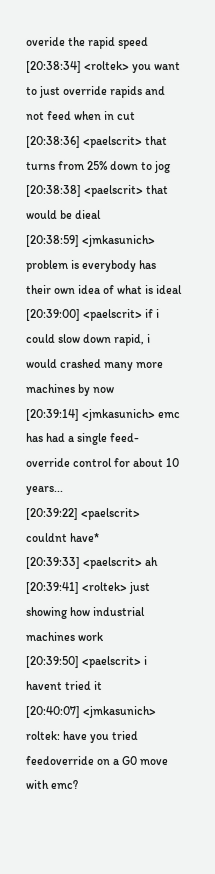overide the rapid speed
[20:38:34] <roltek> you want to just override rapids and not feed when in cut
[20:38:36] <paelscrit> that turns from 25% down to jog
[20:38:38] <paelscrit> that would be dieal
[20:38:59] <jmkasunich> problem is everybody has their own idea of what is ideal
[20:39:00] <paelscrit> if i could slow down rapid, i would crashed many more machines by now
[20:39:14] <jmkasunich> emc has had a single feed-override control for about 10 years...
[20:39:22] <paelscrit> couldnt have*
[20:39:33] <paelscrit> ah
[20:39:41] <roltek> just showing how industrial machines work
[20:39:50] <paelscrit> i havent tried it
[20:40:07] <jmkasunich> roltek: have you tried feedoverride on a G0 move with emc?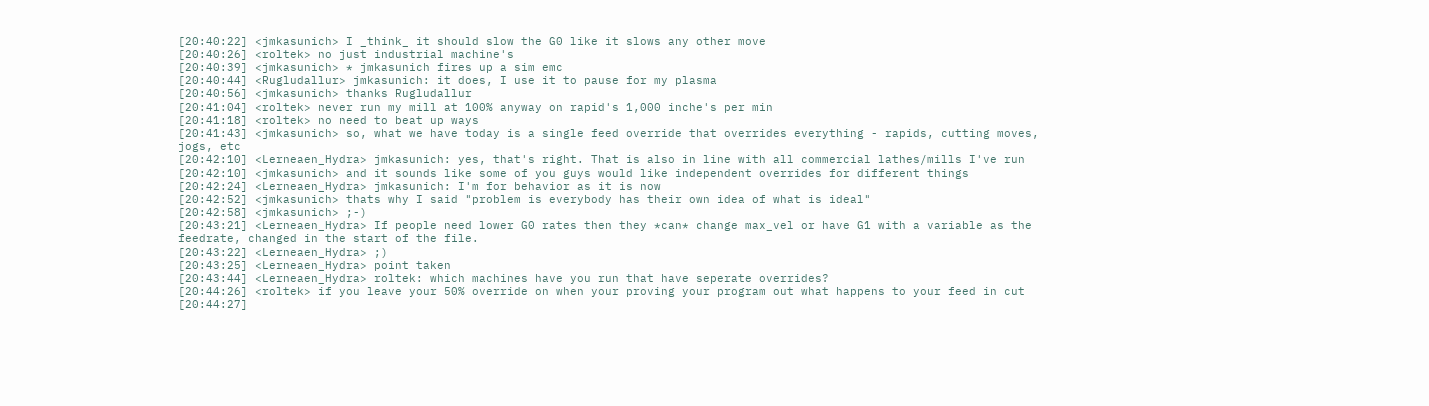[20:40:22] <jmkasunich> I _think_ it should slow the G0 like it slows any other move
[20:40:26] <roltek> no just industrial machine's
[20:40:39] <jmkasunich> * jmkasunich fires up a sim emc
[20:40:44] <Rugludallur> jmkasunich: it does, I use it to pause for my plasma
[20:40:56] <jmkasunich> thanks Rugludallur
[20:41:04] <roltek> never run my mill at 100% anyway on rapid's 1,000 inche's per min
[20:41:18] <roltek> no need to beat up ways
[20:41:43] <jmkasunich> so, what we have today is a single feed override that overrides everything - rapids, cutting moves, jogs, etc
[20:42:10] <Lerneaen_Hydra> jmkasunich: yes, that's right. That is also in line with all commercial lathes/mills I've run
[20:42:10] <jmkasunich> and it sounds like some of you guys would like independent overrides for different things
[20:42:24] <Lerneaen_Hydra> jmkasunich: I'm for behavior as it is now
[20:42:52] <jmkasunich> thats why I said "problem is everybody has their own idea of what is ideal"
[20:42:58] <jmkasunich> ;-)
[20:43:21] <Lerneaen_Hydra> If people need lower G0 rates then they *can* change max_vel or have G1 with a variable as the feedrate, changed in the start of the file.
[20:43:22] <Lerneaen_Hydra> ;)
[20:43:25] <Lerneaen_Hydra> point taken
[20:43:44] <Lerneaen_Hydra> roltek: which machines have you run that have seperate overrides?
[20:44:26] <roltek> if you leave your 50% override on when your proving your program out what happens to your feed in cut
[20:44:27]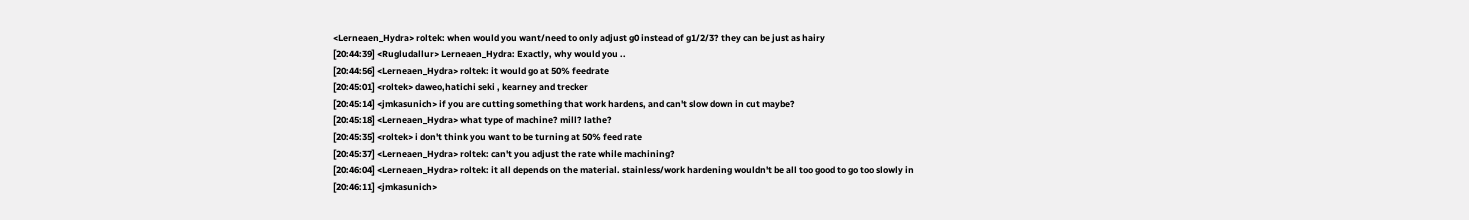<Lerneaen_Hydra> roltek: when would you want/need to only adjust g0 instead of g1/2/3? they can be just as hairy
[20:44:39] <Rugludallur> Lerneaen_Hydra: Exactly, why would you ..
[20:44:56] <Lerneaen_Hydra> roltek: it would go at 50% feedrate
[20:45:01] <roltek> daweo,hatichi seki , kearney and trecker
[20:45:14] <jmkasunich> if you are cutting something that work hardens, and can't slow down in cut maybe?
[20:45:18] <Lerneaen_Hydra> what type of machine? mill? lathe?
[20:45:35] <roltek> i don't think you want to be turning at 50% feed rate
[20:45:37] <Lerneaen_Hydra> roltek: can't you adjust the rate while machining?
[20:46:04] <Lerneaen_Hydra> roltek: it all depends on the material. stainless/work hardening wouldn't be all too good to go too slowly in
[20:46:11] <jmkasunich>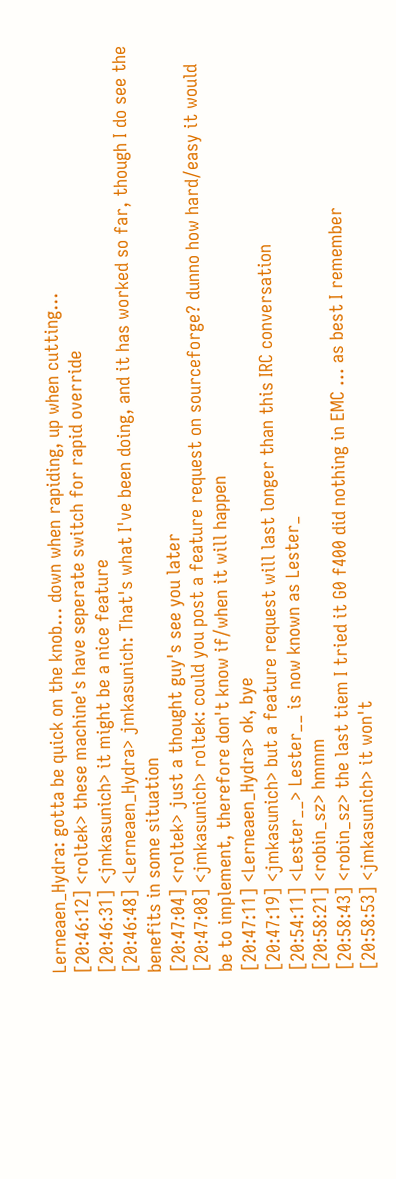Lerneaen_Hydra: gotta be quick on the knob... down when rapiding, up when cutting...
[20:46:12] <roltek> these machine's have seperate switch for rapid override
[20:46:31] <jmkasunich> it might be a nice feature
[20:46:48] <Lerneaen_Hydra> jmkasunich: That's what I've been doing, and it has worked so far, though I do see the benefits in some situation
[20:47:04] <roltek> just a thought guy's see you later
[20:47:08] <jmkasunich> roltek: could you post a feature request on sourceforge? dunno how hard/easy it would be to implement, therefore don't know if/when it will happen
[20:47:11] <Lerneaen_Hydra> ok, bye
[20:47:19] <jmkasunich> but a feature request will last longer than this IRC conversation
[20:54:11] <Lester__> Lester__ is now known as Lester_
[20:58:21] <robin_sz> hmmm
[20:58:43] <robin_sz> the last tiem I tried it G0 f400 did nothing in EMC ... as best I remember
[20:58:53] <jmkasunich> it won't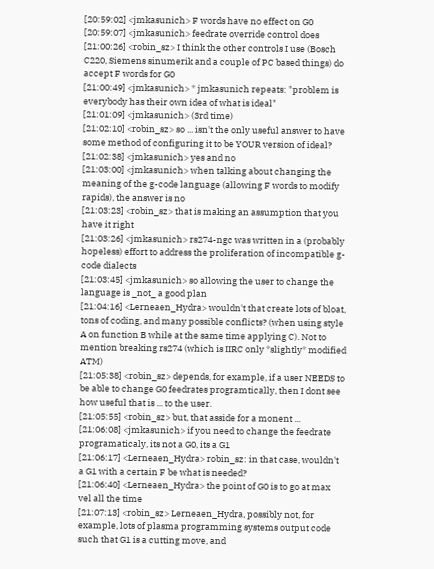[20:59:02] <jmkasunich> F words have no effect on G0
[20:59:07] <jmkasunich> feedrate override control does
[21:00:26] <robin_sz> I think the other controls I use (Bosch C220, Siemens sinumerik and a couple of PC based things) do accept F words for G0
[21:00:49] <jmkasunich> * jmkasunich repeats: "problem is everybody has their own idea of what is ideal"
[21:01:09] <jmkasunich> (3rd time)
[21:02:10] <robin_sz> so ... isn't the only useful answer to have some method of configuring it to be YOUR version of ideal?
[21:02:38] <jmkasunich> yes and no
[21:03:00] <jmkasunich> when talking about changing the meaning of the g-code language (allowing F words to modify rapids), the answer is no
[21:03:23] <robin_sz> that is making an assumption that you have it right
[21:03:26] <jmkasunich> rs274-ngc was written in a (probably hopeless) effort to address the proliferation of incompatible g-code dialects
[21:03:45] <jmkasunich> so allowing the user to change the language is _not_ a good plan
[21:04:16] <Lerneaen_Hydra> wouldn't that create lots of bloat, tons of coding, and many possible conflicts? (when using style A on function B while at the same time applying C). Not to mention breaking rs274 (which is IIRC only *slightly* modified ATM)
[21:05:38] <robin_sz> depends, for example, if a user NEEDS to be able to change G0 feedrates programtically, then I dont see how useful that is ... to the user.
[21:05:55] <robin_sz> but, that asside for a monent ...
[21:06:08] <jmkasunich> if you need to change the feedrate programaticaly, its not a G0, its a G1
[21:06:17] <Lerneaen_Hydra> robin_sz: in that case, wouldn't a G1 with a certain F be what is needed?
[21:06:40] <Lerneaen_Hydra> the point of G0 is to go at max vel all the time
[21:07:13] <robin_sz> Lerneaen_Hydra, possibly not, for example, lots of plasma programming systems output code such that G1 is a cutting move, and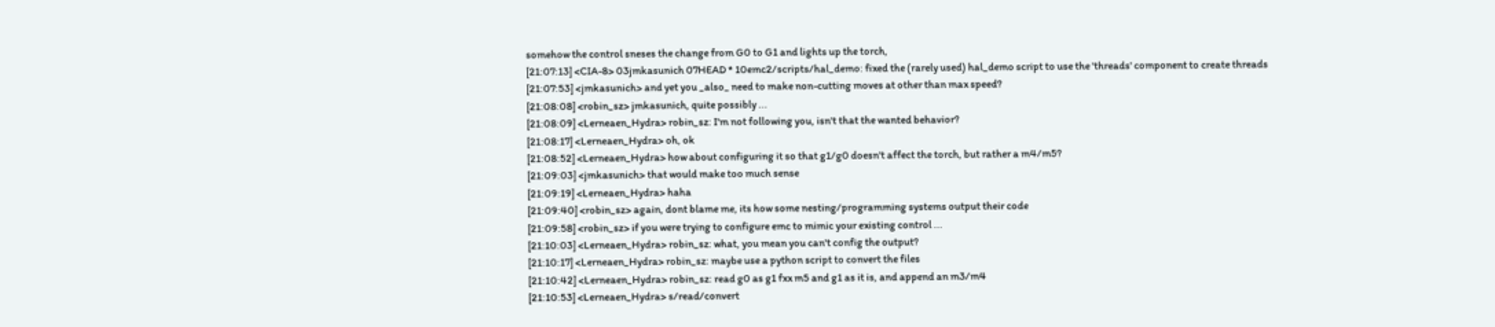somehow the control sneses the change from G0 to G1 and lights up the torch,
[21:07:13] <CIA-8> 03jmkasunich 07HEAD * 10emc2/scripts/hal_demo: fixed the (rarely used) hal_demo script to use the 'threads' component to create threads
[21:07:53] <jmkasunich> and yet you _also_ need to make non-cutting moves at other than max speed?
[21:08:08] <robin_sz> jmkasunich, quite possibly ...
[21:08:09] <Lerneaen_Hydra> robin_sz: I'm not following you, isn't that the wanted behavior?
[21:08:17] <Lerneaen_Hydra> oh, ok
[21:08:52] <Lerneaen_Hydra> how about configuring it so that g1/g0 doesn't affect the torch, but rather a m4/m5?
[21:09:03] <jmkasunich> that would make too much sense
[21:09:19] <Lerneaen_Hydra> haha
[21:09:40] <robin_sz> again, dont blame me, its how some nesting/programming systems output their code
[21:09:58] <robin_sz> if you were trying to configure emc to mimic your existing control ...
[21:10:03] <Lerneaen_Hydra> robin_sz: what, you mean you can't config the output?
[21:10:17] <Lerneaen_Hydra> robin_sz: maybe use a python script to convert the files
[21:10:42] <Lerneaen_Hydra> robin_sz: read g0 as g1 fxx m5 and g1 as it is, and append an m3/m4
[21:10:53] <Lerneaen_Hydra> s/read/convert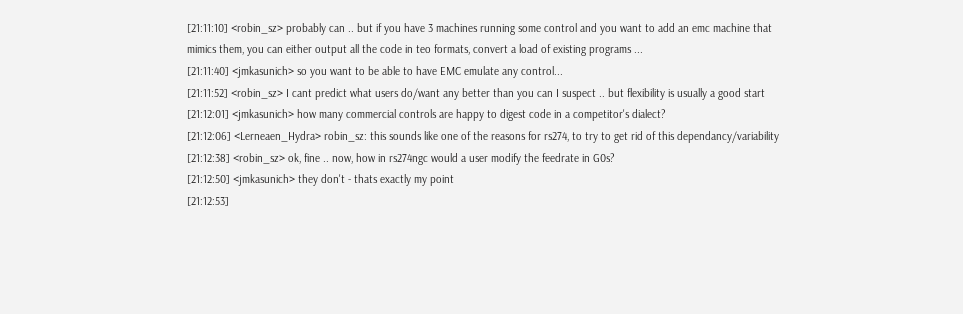[21:11:10] <robin_sz> probably can .. but if you have 3 machines running some control and you want to add an emc machine that mimics them, you can either output all the code in teo formats, convert a load of existing programs ...
[21:11:40] <jmkasunich> so you want to be able to have EMC emulate any control...
[21:11:52] <robin_sz> I cant predict what users do/want any better than you can I suspect .. but flexibility is usually a good start
[21:12:01] <jmkasunich> how many commercial controls are happy to digest code in a competitor's dialect?
[21:12:06] <Lerneaen_Hydra> robin_sz: this sounds like one of the reasons for rs274, to try to get rid of this dependancy/variability
[21:12:38] <robin_sz> ok, fine .. now, how in rs274ngc would a user modify the feedrate in G0s?
[21:12:50] <jmkasunich> they don't - thats exactly my point
[21:12:53]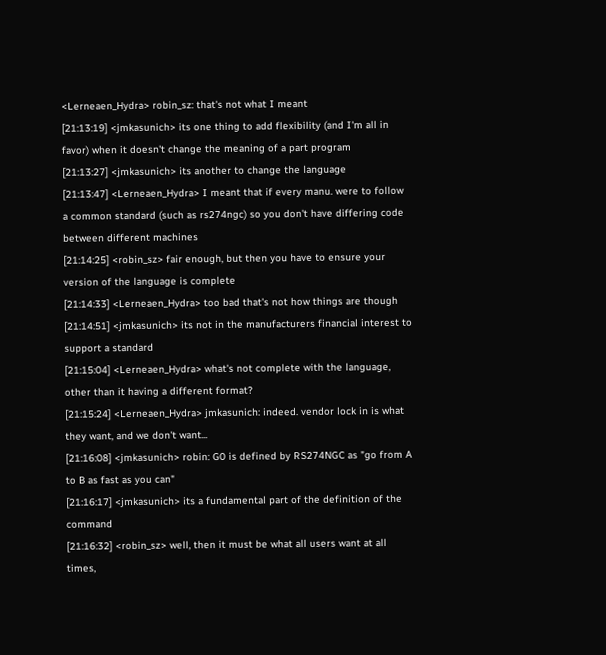<Lerneaen_Hydra> robin_sz: that's not what I meant
[21:13:19] <jmkasunich> its one thing to add flexibility (and I'm all in favor) when it doesn't change the meaning of a part program
[21:13:27] <jmkasunich> its another to change the language
[21:13:47] <Lerneaen_Hydra> I meant that if every manu. were to follow a common standard (such as rs274ngc) so you don't have differing code between different machines
[21:14:25] <robin_sz> fair enough, but then you have to ensure your version of the language is complete
[21:14:33] <Lerneaen_Hydra> too bad that's not how things are though
[21:14:51] <jmkasunich> its not in the manufacturers financial interest to support a standard
[21:15:04] <Lerneaen_Hydra> what's not complete with the language, other than it having a different format?
[21:15:24] <Lerneaen_Hydra> jmkasunich: indeed. vendor lock in is what they want, and we don't want...
[21:16:08] <jmkasunich> robin: G0 is defined by RS274NGC as "go from A to B as fast as you can"
[21:16:17] <jmkasunich> its a fundamental part of the definition of the command
[21:16:32] <robin_sz> well, then it must be what all users want at all times,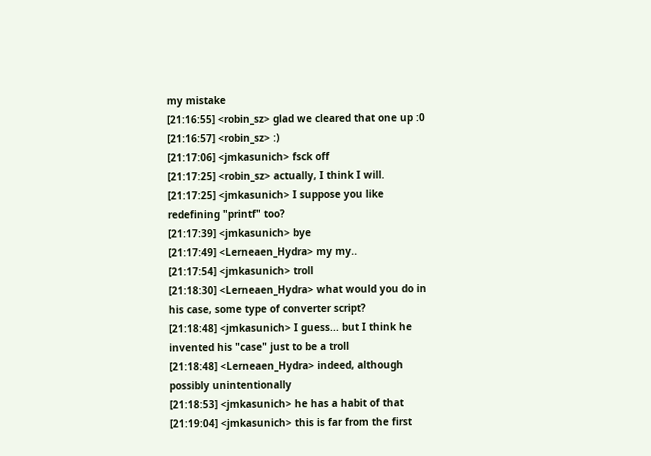my mistake
[21:16:55] <robin_sz> glad we cleared that one up :0
[21:16:57] <robin_sz> :)
[21:17:06] <jmkasunich> fsck off
[21:17:25] <robin_sz> actually, I think I will.
[21:17:25] <jmkasunich> I suppose you like redefining "printf" too?
[21:17:39] <jmkasunich> bye
[21:17:49] <Lerneaen_Hydra> my my..
[21:17:54] <jmkasunich> troll
[21:18:30] <Lerneaen_Hydra> what would you do in his case, some type of converter script?
[21:18:48] <jmkasunich> I guess... but I think he invented his "case" just to be a troll
[21:18:48] <Lerneaen_Hydra> indeed, although possibly unintentionally
[21:18:53] <jmkasunich> he has a habit of that
[21:19:04] <jmkasunich> this is far from the first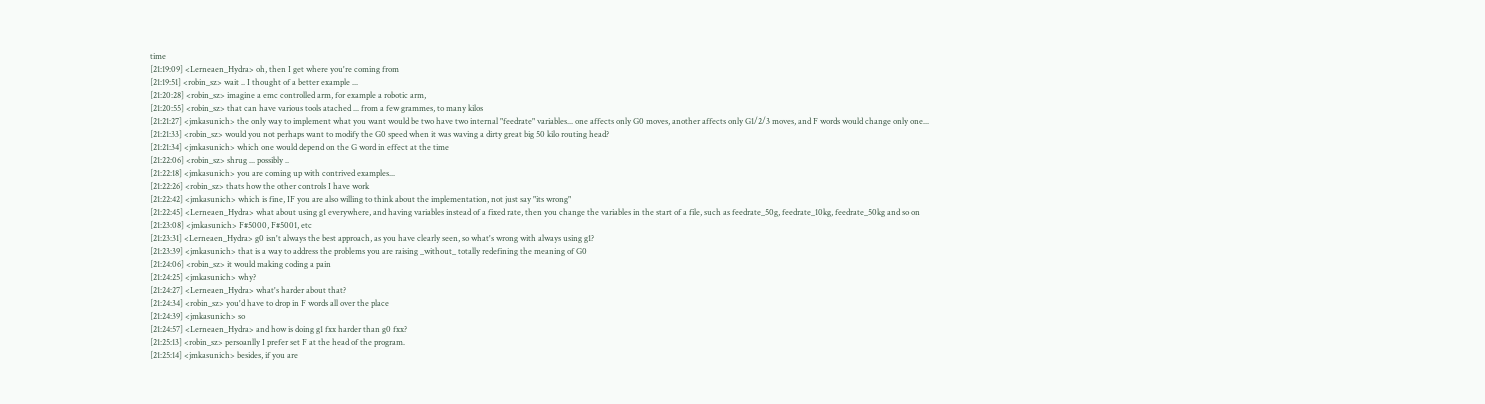time
[21:19:09] <Lerneaen_Hydra> oh, then I get where you're coming from
[21:19:51] <robin_sz> wait .. I thought of a better example ...
[21:20:28] <robin_sz> imagine a emc controlled arm, for example a robotic arm,
[21:20:55] <robin_sz> that can have various tools atached ... from a few grammes, to many kilos
[21:21:27] <jmkasunich> the only way to implement what you want would be two have two internal "feedrate" variables... one affects only G0 moves, another affects only G1/2/3 moves, and F words would change only one...
[21:21:33] <robin_sz> would you not perhaps want to modify the G0 speed when it was waving a dirty great big 50 kilo routing head?
[21:21:34] <jmkasunich> which one would depend on the G word in effect at the time
[21:22:06] <robin_sz> shrug ... possibly ..
[21:22:18] <jmkasunich> you are coming up with contrived examples...
[21:22:26] <robin_sz> thats how the other controls I have work
[21:22:42] <jmkasunich> which is fine, IF you are also willing to think about the implementation, not just say "its wrong"
[21:22:45] <Lerneaen_Hydra> what about using g1 everywhere, and having variables instead of a fixed rate, then you change the variables in the start of a file, such as feedrate_50g, feedrate_10kg, feedrate_50kg and so on
[21:23:08] <jmkasunich> F#5000, F#5001, etc
[21:23:31] <Lerneaen_Hydra> g0 isn't always the best approach, as you have clearly seen, so what's wrong with always using g1?
[21:23:39] <jmkasunich> that is a way to address the problems you are raising _without_ totally redefining the meaning of G0
[21:24:06] <robin_sz> it would making coding a pain
[21:24:25] <jmkasunich> why?
[21:24:27] <Lerneaen_Hydra> what's harder about that?
[21:24:34] <robin_sz> you'd have to drop in F words all over the place
[21:24:39] <jmkasunich> so
[21:24:57] <Lerneaen_Hydra> and how is doing g1 fxx harder than g0 fxx?
[21:25:13] <robin_sz> persoanlly I prefer set F at the head of the program.
[21:25:14] <jmkasunich> besides, if you are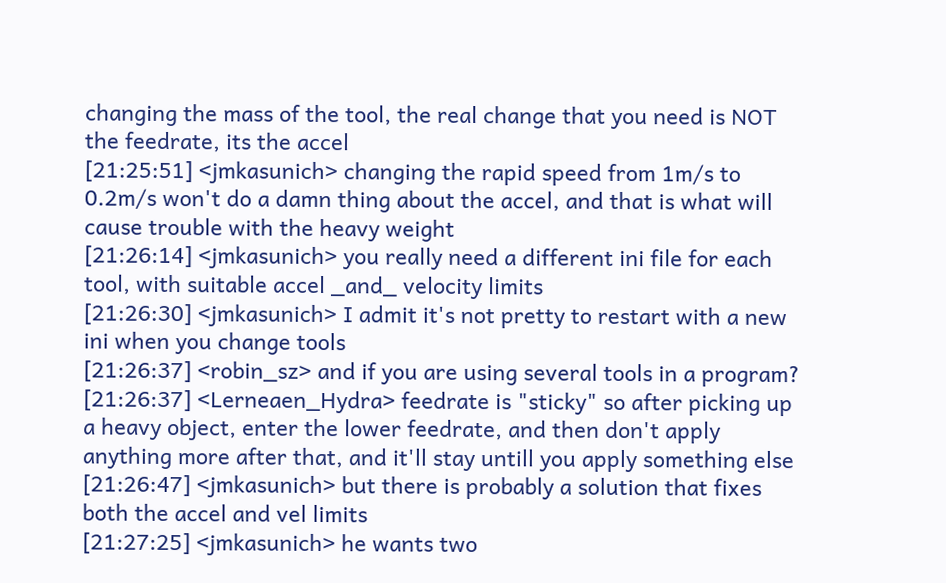changing the mass of the tool, the real change that you need is NOT the feedrate, its the accel
[21:25:51] <jmkasunich> changing the rapid speed from 1m/s to 0.2m/s won't do a damn thing about the accel, and that is what will cause trouble with the heavy weight
[21:26:14] <jmkasunich> you really need a different ini file for each tool, with suitable accel _and_ velocity limits
[21:26:30] <jmkasunich> I admit it's not pretty to restart with a new ini when you change tools
[21:26:37] <robin_sz> and if you are using several tools in a program?
[21:26:37] <Lerneaen_Hydra> feedrate is "sticky" so after picking up a heavy object, enter the lower feedrate, and then don't apply anything more after that, and it'll stay untill you apply something else
[21:26:47] <jmkasunich> but there is probably a solution that fixes both the accel and vel limits
[21:27:25] <jmkasunich> he wants two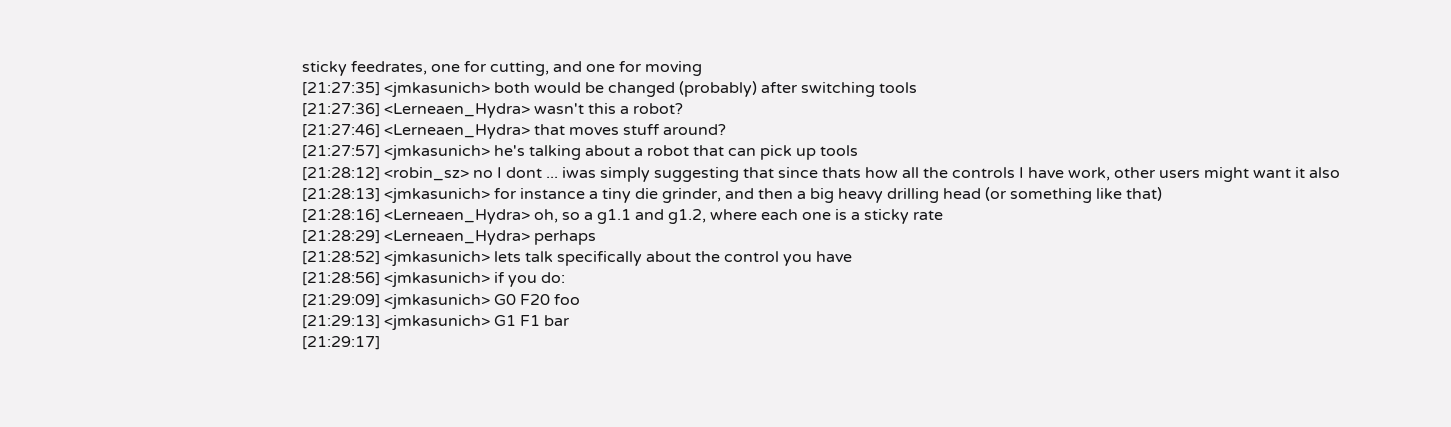sticky feedrates, one for cutting, and one for moving
[21:27:35] <jmkasunich> both would be changed (probably) after switching tools
[21:27:36] <Lerneaen_Hydra> wasn't this a robot?
[21:27:46] <Lerneaen_Hydra> that moves stuff around?
[21:27:57] <jmkasunich> he's talking about a robot that can pick up tools
[21:28:12] <robin_sz> no I dont ... iwas simply suggesting that since thats how all the controls I have work, other users might want it also
[21:28:13] <jmkasunich> for instance a tiny die grinder, and then a big heavy drilling head (or something like that)
[21:28:16] <Lerneaen_Hydra> oh, so a g1.1 and g1.2, where each one is a sticky rate
[21:28:29] <Lerneaen_Hydra> perhaps
[21:28:52] <jmkasunich> lets talk specifically about the control you have
[21:28:56] <jmkasunich> if you do:
[21:29:09] <jmkasunich> G0 F20 foo
[21:29:13] <jmkasunich> G1 F1 bar
[21:29:17]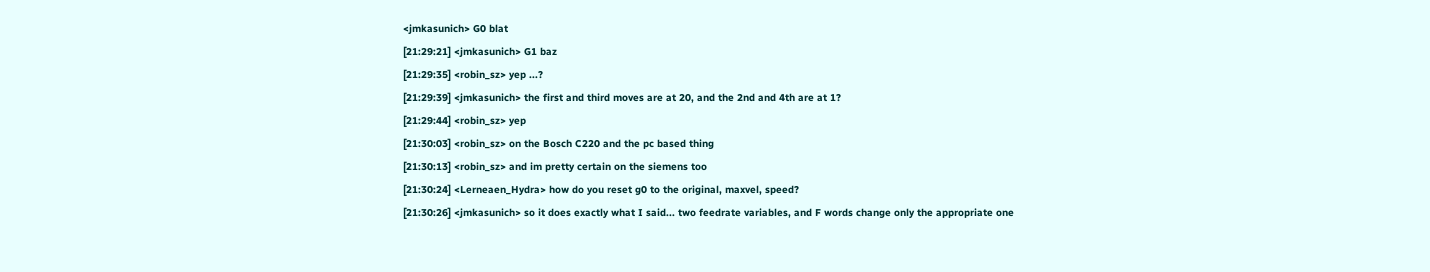<jmkasunich> G0 blat
[21:29:21] <jmkasunich> G1 baz
[21:29:35] <robin_sz> yep ...?
[21:29:39] <jmkasunich> the first and third moves are at 20, and the 2nd and 4th are at 1?
[21:29:44] <robin_sz> yep
[21:30:03] <robin_sz> on the Bosch C220 and the pc based thing
[21:30:13] <robin_sz> and im pretty certain on the siemens too
[21:30:24] <Lerneaen_Hydra> how do you reset g0 to the original, maxvel, speed?
[21:30:26] <jmkasunich> so it does exactly what I said... two feedrate variables, and F words change only the appropriate one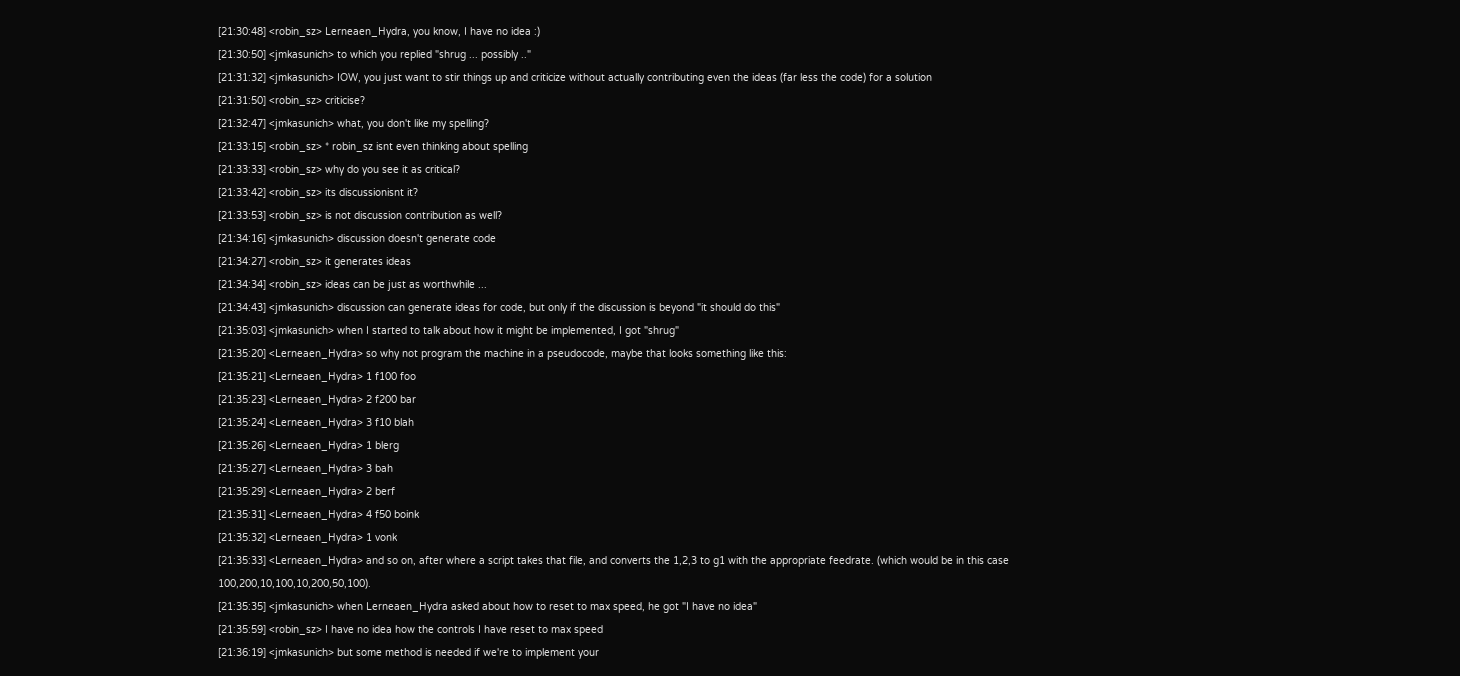[21:30:48] <robin_sz> Lerneaen_Hydra, you know, I have no idea :)
[21:30:50] <jmkasunich> to which you replied "shrug ... possibly .."
[21:31:32] <jmkasunich> IOW, you just want to stir things up and criticize without actually contributing even the ideas (far less the code) for a solution
[21:31:50] <robin_sz> criticise?
[21:32:47] <jmkasunich> what, you don't like my spelling?
[21:33:15] <robin_sz> * robin_sz isnt even thinking about spelling
[21:33:33] <robin_sz> why do you see it as critical?
[21:33:42] <robin_sz> its discussionisnt it?
[21:33:53] <robin_sz> is not discussion contribution as well?
[21:34:16] <jmkasunich> discussion doesn't generate code
[21:34:27] <robin_sz> it generates ideas
[21:34:34] <robin_sz> ideas can be just as worthwhile ...
[21:34:43] <jmkasunich> discussion can generate ideas for code, but only if the discussion is beyond "it should do this"
[21:35:03] <jmkasunich> when I started to talk about how it might be implemented, I got "shrug"
[21:35:20] <Lerneaen_Hydra> so why not program the machine in a pseudocode, maybe that looks something like this:
[21:35:21] <Lerneaen_Hydra> 1 f100 foo
[21:35:23] <Lerneaen_Hydra> 2 f200 bar
[21:35:24] <Lerneaen_Hydra> 3 f10 blah
[21:35:26] <Lerneaen_Hydra> 1 blerg
[21:35:27] <Lerneaen_Hydra> 3 bah
[21:35:29] <Lerneaen_Hydra> 2 berf
[21:35:31] <Lerneaen_Hydra> 4 f50 boink
[21:35:32] <Lerneaen_Hydra> 1 vonk
[21:35:33] <Lerneaen_Hydra> and so on, after where a script takes that file, and converts the 1,2,3 to g1 with the appropriate feedrate. (which would be in this case 100,200,10,100,10,200,50,100).
[21:35:35] <jmkasunich> when Lerneaen_Hydra asked about how to reset to max speed, he got "I have no idea"
[21:35:59] <robin_sz> I have no idea how the controls I have reset to max speed
[21:36:19] <jmkasunich> but some method is needed if we're to implement your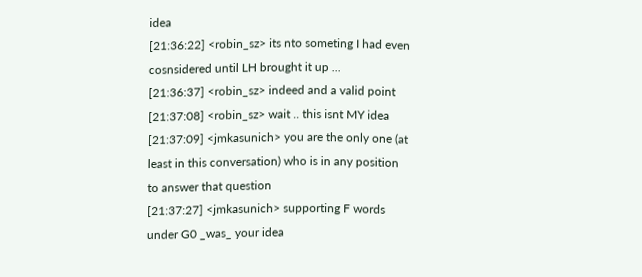idea
[21:36:22] <robin_sz> its nto someting I had even cosnsidered until LH brought it up ...
[21:36:37] <robin_sz> indeed and a valid point
[21:37:08] <robin_sz> wait .. this isnt MY idea
[21:37:09] <jmkasunich> you are the only one (at least in this conversation) who is in any position to answer that question
[21:37:27] <jmkasunich> supporting F words under G0 _was_ your idea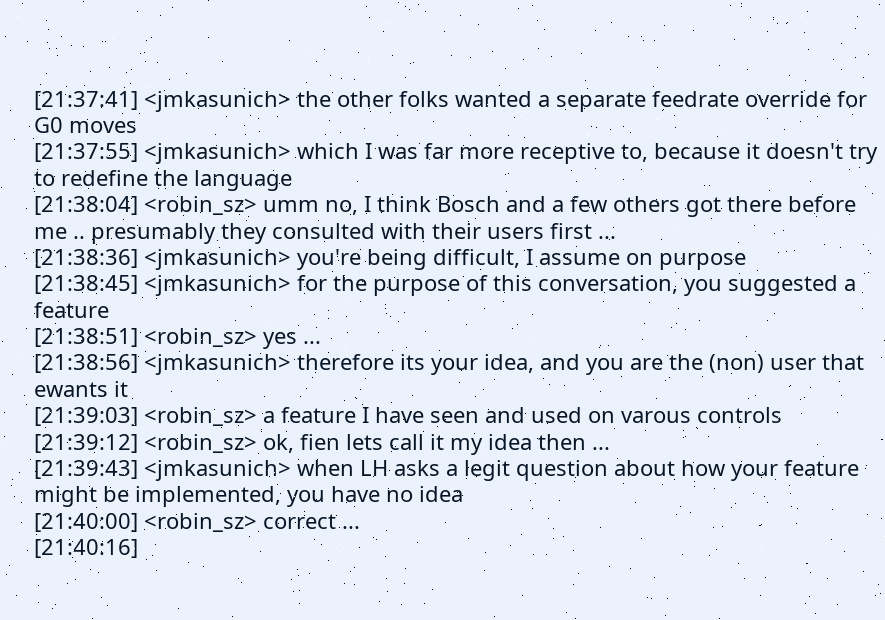[21:37:41] <jmkasunich> the other folks wanted a separate feedrate override for G0 moves
[21:37:55] <jmkasunich> which I was far more receptive to, because it doesn't try to redefine the language
[21:38:04] <robin_sz> umm no, I think Bosch and a few others got there before me .. presumably they consulted with their users first ...
[21:38:36] <jmkasunich> you're being difficult, I assume on purpose
[21:38:45] <jmkasunich> for the purpose of this conversation, you suggested a feature
[21:38:51] <robin_sz> yes ...
[21:38:56] <jmkasunich> therefore its your idea, and you are the (non) user that ewants it
[21:39:03] <robin_sz> a feature I have seen and used on varous controls
[21:39:12] <robin_sz> ok, fien lets call it my idea then ...
[21:39:43] <jmkasunich> when LH asks a legit question about how your feature might be implemented, you have no idea
[21:40:00] <robin_sz> correct ...
[21:40:16]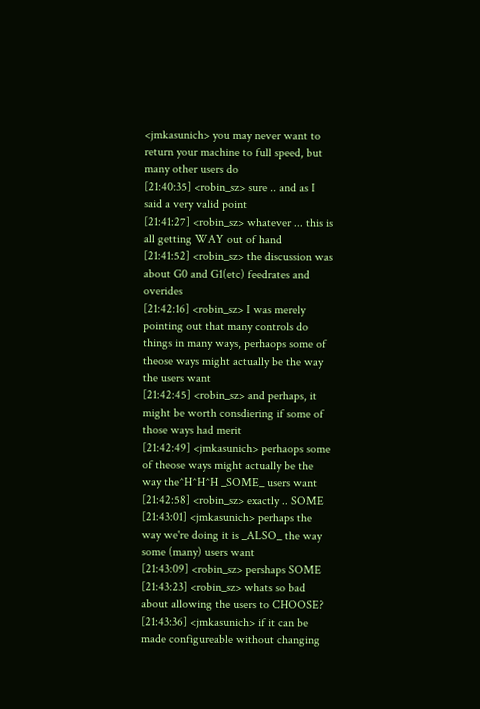<jmkasunich> you may never want to return your machine to full speed, but many other users do
[21:40:35] <robin_sz> sure .. and as I said a very valid point
[21:41:27] <robin_sz> whatever ... this is all getting WAY out of hand
[21:41:52] <robin_sz> the discussion was about G0 and G1(etc) feedrates and overides
[21:42:16] <robin_sz> I was merely pointing out that many controls do things in many ways, perhaops some of theose ways might actually be the way the users want
[21:42:45] <robin_sz> and perhaps, it might be worth consdiering if some of those ways had merit
[21:42:49] <jmkasunich> perhaops some of theose ways might actually be the way the^H^H^H _SOME_ users want
[21:42:58] <robin_sz> exactly .. SOME
[21:43:01] <jmkasunich> perhaps the way we're doing it is _ALSO_ the way some (many) users want
[21:43:09] <robin_sz> pershaps SOME
[21:43:23] <robin_sz> whats so bad about allowing the users to CHOOSE?
[21:43:36] <jmkasunich> if it can be made configureable without changing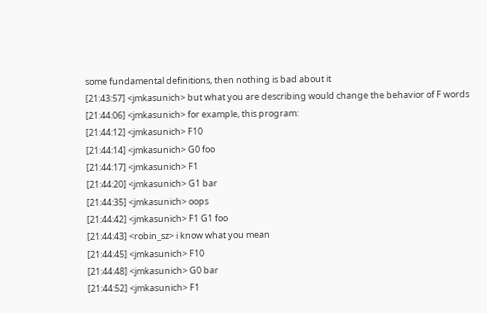some fundamental definitions, then nothing is bad about it
[21:43:57] <jmkasunich> but what you are describing would change the behavior of F words
[21:44:06] <jmkasunich> for example, this program:
[21:44:12] <jmkasunich> F10
[21:44:14] <jmkasunich> G0 foo
[21:44:17] <jmkasunich> F1
[21:44:20] <jmkasunich> G1 bar
[21:44:35] <jmkasunich> oops
[21:44:42] <jmkasunich> F1 G1 foo
[21:44:43] <robin_sz> i know what you mean
[21:44:45] <jmkasunich> F10
[21:44:48] <jmkasunich> G0 bar
[21:44:52] <jmkasunich> F1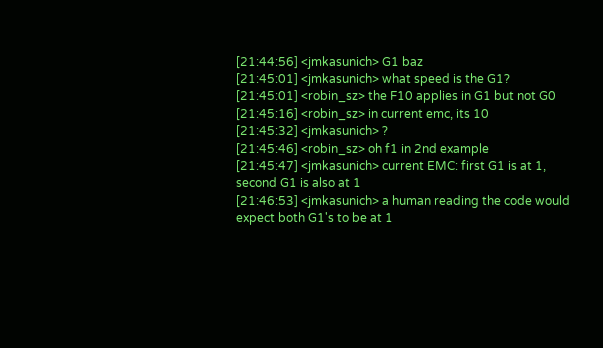[21:44:56] <jmkasunich> G1 baz
[21:45:01] <jmkasunich> what speed is the G1?
[21:45:01] <robin_sz> the F10 applies in G1 but not G0
[21:45:16] <robin_sz> in current emc, its 10
[21:45:32] <jmkasunich> ?
[21:45:46] <robin_sz> oh f1 in 2nd example
[21:45:47] <jmkasunich> current EMC: first G1 is at 1, second G1 is also at 1
[21:46:53] <jmkasunich> a human reading the code would expect both G1's to be at 1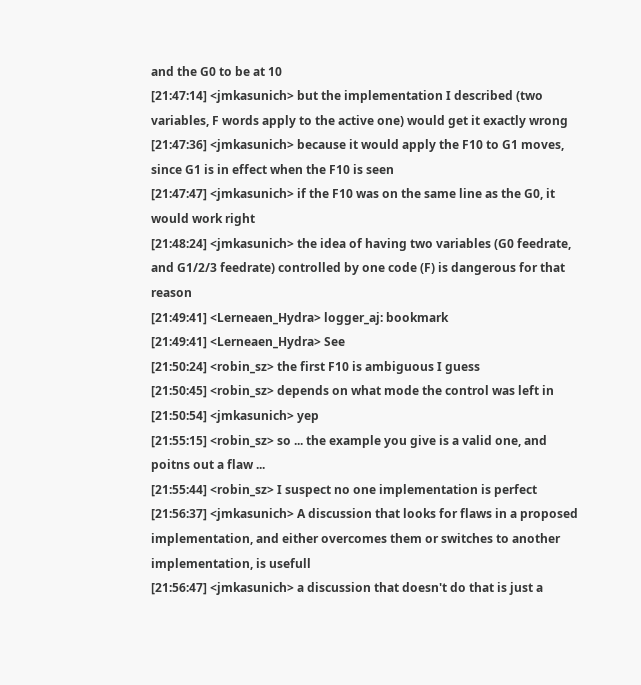and the G0 to be at 10
[21:47:14] <jmkasunich> but the implementation I described (two variables, F words apply to the active one) would get it exactly wrong
[21:47:36] <jmkasunich> because it would apply the F10 to G1 moves, since G1 is in effect when the F10 is seen
[21:47:47] <jmkasunich> if the F10 was on the same line as the G0, it would work right
[21:48:24] <jmkasunich> the idea of having two variables (G0 feedrate, and G1/2/3 feedrate) controlled by one code (F) is dangerous for that reason
[21:49:41] <Lerneaen_Hydra> logger_aj: bookmark
[21:49:41] <Lerneaen_Hydra> See
[21:50:24] <robin_sz> the first F10 is ambiguous I guess
[21:50:45] <robin_sz> depends on what mode the control was left in
[21:50:54] <jmkasunich> yep
[21:55:15] <robin_sz> so ... the example you give is a valid one, and poitns out a flaw ...
[21:55:44] <robin_sz> I suspect no one implementation is perfect
[21:56:37] <jmkasunich> A discussion that looks for flaws in a proposed implementation, and either overcomes them or switches to another implementation, is usefull
[21:56:47] <jmkasunich> a discussion that doesn't do that is just a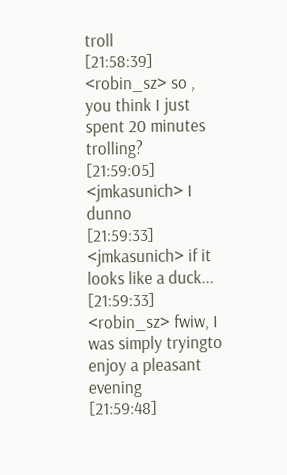troll
[21:58:39] <robin_sz> so , you think I just spent 20 minutes trolling?
[21:59:05] <jmkasunich> I dunno
[21:59:33] <jmkasunich> if it looks like a duck...
[21:59:33] <robin_sz> fwiw, I was simply tryingto enjoy a pleasant evening
[21:59:48]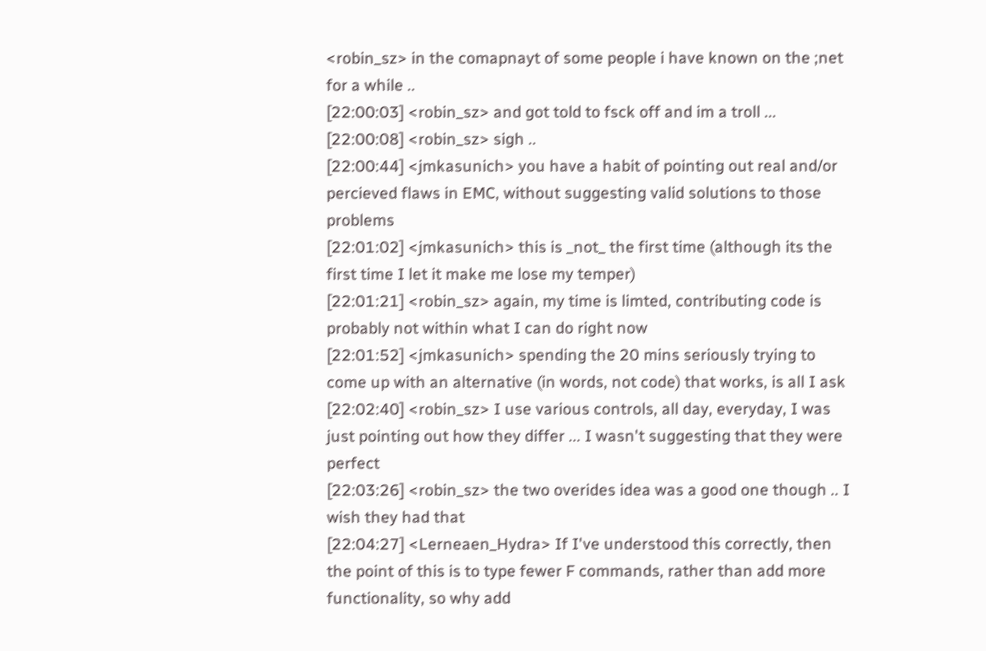<robin_sz> in the comapnayt of some people i have known on the ;net for a while ..
[22:00:03] <robin_sz> and got told to fsck off and im a troll ...
[22:00:08] <robin_sz> sigh ..
[22:00:44] <jmkasunich> you have a habit of pointing out real and/or percieved flaws in EMC, without suggesting valid solutions to those problems
[22:01:02] <jmkasunich> this is _not_ the first time (although its the first time I let it make me lose my temper)
[22:01:21] <robin_sz> again, my time is limted, contributing code is probably not within what I can do right now
[22:01:52] <jmkasunich> spending the 20 mins seriously trying to come up with an alternative (in words, not code) that works, is all I ask
[22:02:40] <robin_sz> I use various controls, all day, everyday, I was just pointing out how they differ ... I wasn't suggesting that they were perfect
[22:03:26] <robin_sz> the two overides idea was a good one though .. I wish they had that
[22:04:27] <Lerneaen_Hydra> If I've understood this correctly, then the point of this is to type fewer F commands, rather than add more functionality, so why add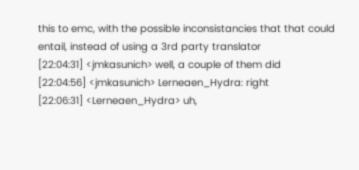this to emc, with the possible inconsistancies that that could entail, instead of using a 3rd party translator
[22:04:31] <jmkasunich> well, a couple of them did
[22:04:56] <jmkasunich> Lerneaen_Hydra: right
[22:06:31] <Lerneaen_Hydra> uh,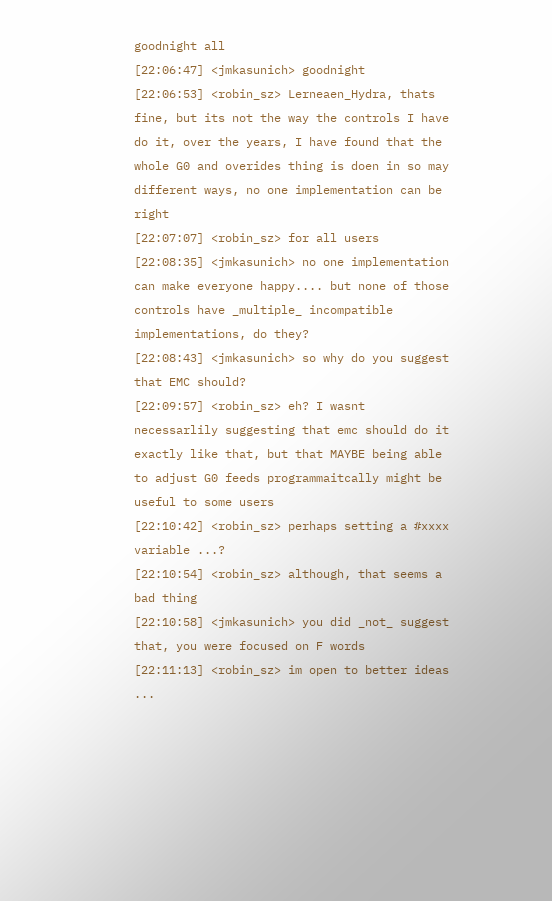goodnight all
[22:06:47] <jmkasunich> goodnight
[22:06:53] <robin_sz> Lerneaen_Hydra, thats fine, but its not the way the controls I have do it, over the years, I have found that the whole G0 and overides thing is doen in so may different ways, no one implementation can be right
[22:07:07] <robin_sz> for all users
[22:08:35] <jmkasunich> no one implementation can make everyone happy.... but none of those controls have _multiple_ incompatible implementations, do they?
[22:08:43] <jmkasunich> so why do you suggest that EMC should?
[22:09:57] <robin_sz> eh? I wasnt necessarlily suggesting that emc should do it exactly like that, but that MAYBE being able to adjust G0 feeds programmaitcally might be useful to some users
[22:10:42] <robin_sz> perhaps setting a #xxxx variable ...?
[22:10:54] <robin_sz> although, that seems a bad thing
[22:10:58] <jmkasunich> you did _not_ suggest that, you were focused on F words
[22:11:13] <robin_sz> im open to better ideas ...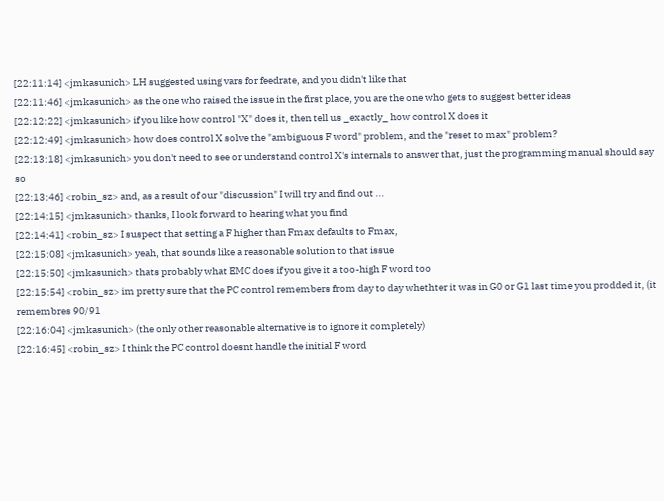[22:11:14] <jmkasunich> LH suggested using vars for feedrate, and you didn't like that
[22:11:46] <jmkasunich> as the one who raised the issue in the first place, you are the one who gets to suggest better ideas
[22:12:22] <jmkasunich> if you like how control "X" does it, then tell us _exactly_ how control X does it
[22:12:49] <jmkasunich> how does control X solve the "ambiguous F word" problem, and the "reset to max" problem?
[22:13:18] <jmkasunich> you don't need to see or understand control X's internals to answer that, just the programming manual should say so
[22:13:46] <robin_sz> and, as a result of our "discussion" I will try and find out ...
[22:14:15] <jmkasunich> thanks, I look forward to hearing what you find
[22:14:41] <robin_sz> I suspect that setting a F higher than Fmax defaults to Fmax,
[22:15:08] <jmkasunich> yeah, that sounds like a reasonable solution to that issue
[22:15:50] <jmkasunich> thats probably what EMC does if you give it a too-high F word too
[22:15:54] <robin_sz> im pretty sure that the PC control remembers from day to day whethter it was in G0 or G1 last time you prodded it, (it remembres 90/91
[22:16:04] <jmkasunich> (the only other reasonable alternative is to ignore it completely)
[22:16:45] <robin_sz> I think the PC control doesnt handle the initial F word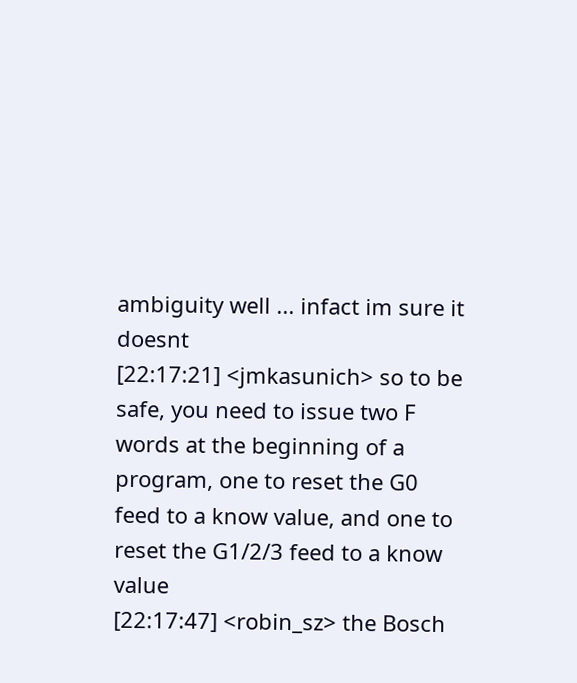ambiguity well ... infact im sure it doesnt
[22:17:21] <jmkasunich> so to be safe, you need to issue two F words at the beginning of a program, one to reset the G0 feed to a know value, and one to reset the G1/2/3 feed to a know value
[22:17:47] <robin_sz> the Bosch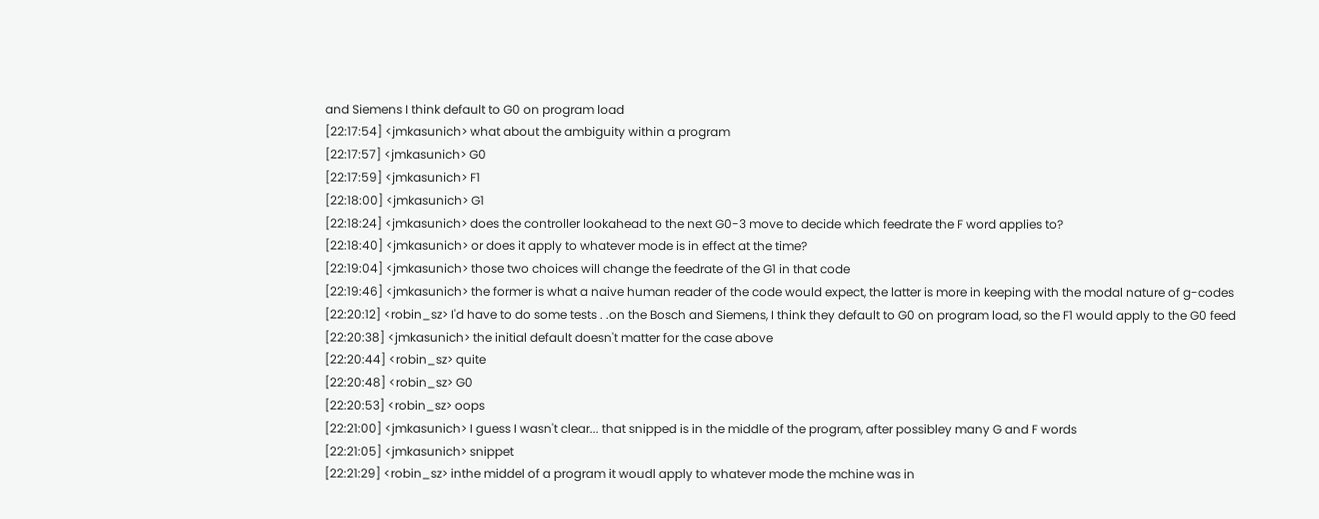and Siemens I think default to G0 on program load
[22:17:54] <jmkasunich> what about the ambiguity within a program
[22:17:57] <jmkasunich> G0
[22:17:59] <jmkasunich> F1
[22:18:00] <jmkasunich> G1
[22:18:24] <jmkasunich> does the controller lookahead to the next G0-3 move to decide which feedrate the F word applies to?
[22:18:40] <jmkasunich> or does it apply to whatever mode is in effect at the time?
[22:19:04] <jmkasunich> those two choices will change the feedrate of the G1 in that code
[22:19:46] <jmkasunich> the former is what a naive human reader of the code would expect, the latter is more in keeping with the modal nature of g-codes
[22:20:12] <robin_sz> I'd have to do some tests . .on the Bosch and Siemens, I think they default to G0 on program load, so the F1 would apply to the G0 feed
[22:20:38] <jmkasunich> the initial default doesn't matter for the case above
[22:20:44] <robin_sz> quite
[22:20:48] <robin_sz> G0
[22:20:53] <robin_sz> oops
[22:21:00] <jmkasunich> I guess I wasn't clear... that snipped is in the middle of the program, after possibley many G and F words
[22:21:05] <jmkasunich> snippet
[22:21:29] <robin_sz> inthe middel of a program it woudl apply to whatever mode the mchine was in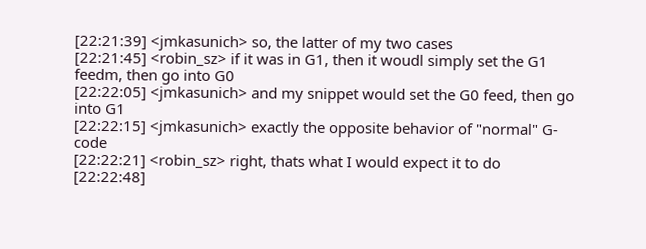[22:21:39] <jmkasunich> so, the latter of my two cases
[22:21:45] <robin_sz> if it was in G1, then it woudl simply set the G1 feedm, then go into G0
[22:22:05] <jmkasunich> and my snippet would set the G0 feed, then go into G1
[22:22:15] <jmkasunich> exactly the opposite behavior of "normal" G-code
[22:22:21] <robin_sz> right, thats what I would expect it to do
[22:22:48]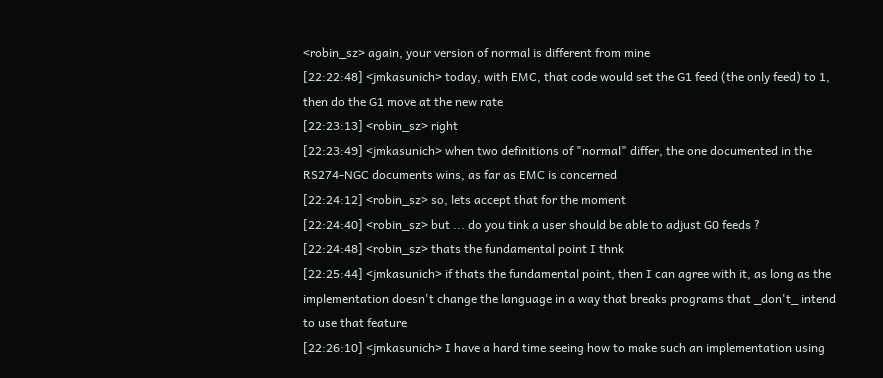<robin_sz> again, your version of normal is different from mine
[22:22:48] <jmkasunich> today, with EMC, that code would set the G1 feed (the only feed) to 1, then do the G1 move at the new rate
[22:23:13] <robin_sz> right
[22:23:49] <jmkasunich> when two definitions of "normal" differ, the one documented in the RS274-NGC documents wins, as far as EMC is concerned
[22:24:12] <robin_sz> so, lets accept that for the moment
[22:24:40] <robin_sz> but ... do you tink a user should be able to adjust G0 feeds ?
[22:24:48] <robin_sz> thats the fundamental point I thnk
[22:25:44] <jmkasunich> if thats the fundamental point, then I can agree with it, as long as the implementation doesn't change the language in a way that breaks programs that _don't_ intend to use that feature
[22:26:10] <jmkasunich> I have a hard time seeing how to make such an implementation using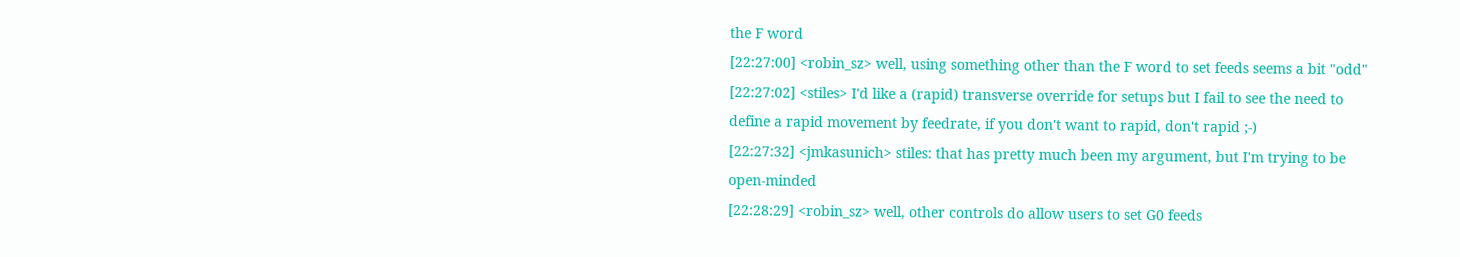the F word
[22:27:00] <robin_sz> well, using something other than the F word to set feeds seems a bit "odd"
[22:27:02] <stiles> I'd like a (rapid) transverse override for setups but I fail to see the need to define a rapid movement by feedrate, if you don't want to rapid, don't rapid ;-)
[22:27:32] <jmkasunich> stiles: that has pretty much been my argument, but I'm trying to be open-minded
[22:28:29] <robin_sz> well, other controls do allow users to set G0 feeds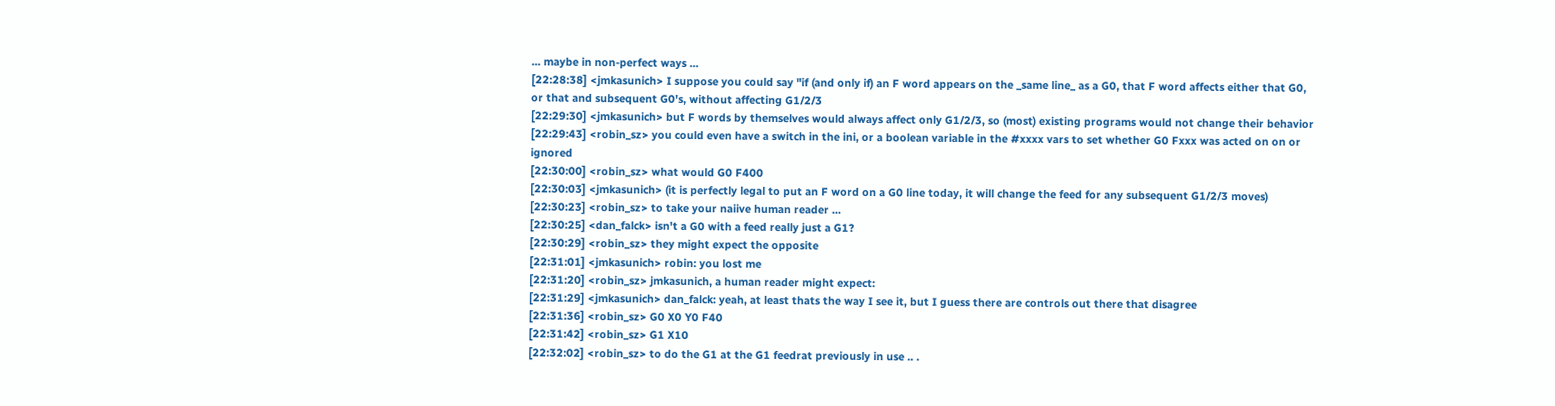... maybe in non-perfect ways ...
[22:28:38] <jmkasunich> I suppose you could say "if (and only if) an F word appears on the _same line_ as a G0, that F word affects either that G0, or that and subsequent G0's, without affecting G1/2/3
[22:29:30] <jmkasunich> but F words by themselves would always affect only G1/2/3, so (most) existing programs would not change their behavior
[22:29:43] <robin_sz> you could even have a switch in the ini, or a boolean variable in the #xxxx vars to set whether G0 Fxxx was acted on on or ignored
[22:30:00] <robin_sz> what would G0 F400
[22:30:03] <jmkasunich> (it is perfectly legal to put an F word on a G0 line today, it will change the feed for any subsequent G1/2/3 moves)
[22:30:23] <robin_sz> to take your naiive human reader ...
[22:30:25] <dan_falck> isn't a G0 with a feed really just a G1?
[22:30:29] <robin_sz> they might expect the opposite
[22:31:01] <jmkasunich> robin: you lost me
[22:31:20] <robin_sz> jmkasunich, a human reader might expect:
[22:31:29] <jmkasunich> dan_falck: yeah, at least thats the way I see it, but I guess there are controls out there that disagree
[22:31:36] <robin_sz> G0 X0 Y0 F40
[22:31:42] <robin_sz> G1 X10
[22:32:02] <robin_sz> to do the G1 at the G1 feedrat previously in use .. .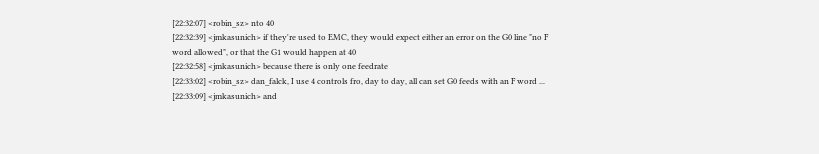[22:32:07] <robin_sz> nto 40
[22:32:39] <jmkasunich> if they're used to EMC, they would expect either an error on the G0 line "no F word allowed", or that the G1 would happen at 40
[22:32:58] <jmkasunich> because there is only one feedrate
[22:33:02] <robin_sz> dan_falck, I use 4 controls fro, day to day, all can set G0 feeds with an F word ...
[22:33:09] <jmkasunich> and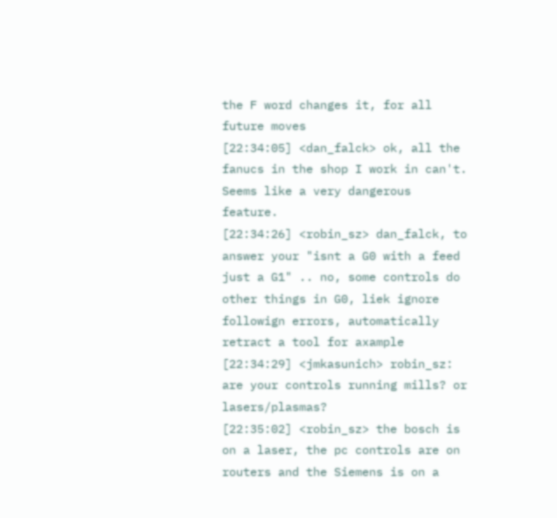the F word changes it, for all future moves
[22:34:05] <dan_falck> ok, all the fanucs in the shop I work in can't. Seems like a very dangerous feature.
[22:34:26] <robin_sz> dan_falck, to answer your "isnt a G0 with a feed just a G1" .. no, some controls do other things in G0, liek ignore followign errors, automatically retract a tool for axample
[22:34:29] <jmkasunich> robin_sz: are your controls running mills? or lasers/plasmas?
[22:35:02] <robin_sz> the bosch is on a laser, the pc controls are on routers and the Siemens is on a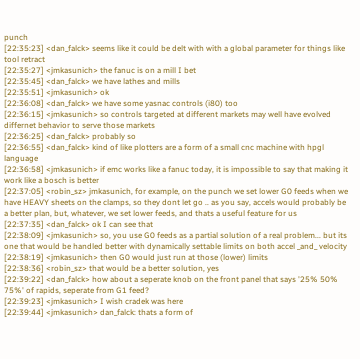punch
[22:35:23] <dan_falck> seems like it could be delt with with a global parameter for things like tool retract
[22:35:27] <jmkasunich> the fanuc is on a mill I bet
[22:35:45] <dan_falck> we have lathes and mills
[22:35:51] <jmkasunich> ok
[22:36:08] <dan_falck> we have some yasnac controls (i80) too
[22:36:15] <jmkasunich> so controls targeted at different markets may well have evolved differnet behavior to serve those markets
[22:36:25] <dan_falck> probably so
[22:36:55] <dan_falck> kind of like plotters are a form of a small cnc machine with hpgl language
[22:36:58] <jmkasunich> if emc works like a fanuc today, it is impossible to say that making it work like a bosch is better
[22:37:05] <robin_sz> jmkasunich, for example, on the punch we set lower G0 feeds when we have HEAVY sheets on the clamps, so they dont let go .. as you say, accels would probably be a better plan, but, whatever, we set lower feeds, and thats a useful feature for us
[22:37:35] <dan_falck> ok I can see that
[22:38:09] <jmkasunich> so, you use G0 feeds as a partial solution of a real problem... but its one that would be handled better with dynamically settable limits on both accel _and_ velocity
[22:38:19] <jmkasunich> then G0 would just run at those (lower) limits
[22:38:36] <robin_sz> that would be a better solution, yes
[22:39:22] <dan_falck> how about a seperate knob on the front panel that says '25% 50% 75%' of rapids, seperate from G1 feed?
[22:39:23] <jmkasunich> I wish cradek was here
[22:39:44] <jmkasunich> dan_falck: thats a form of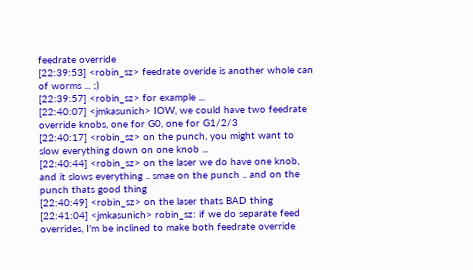feedrate override
[22:39:53] <robin_sz> feedrate overide is another whole can of worms ... ;)
[22:39:57] <robin_sz> for example ...
[22:40:07] <jmkasunich> IOW, we could have two feedrate override knobs, one for G0, one for G1/2/3
[22:40:17] <robin_sz> on the punch, you might want to slow everything down on one knob ...
[22:40:44] <robin_sz> on the laser we do have one knob, and it slows everything .. smae on the punch .. and on the punch thats good thing
[22:40:49] <robin_sz> on the laser thats BAD thing
[22:41:04] <jmkasunich> robin_sz: if we do separate feed overrides, I'm be inclined to make both feedrate override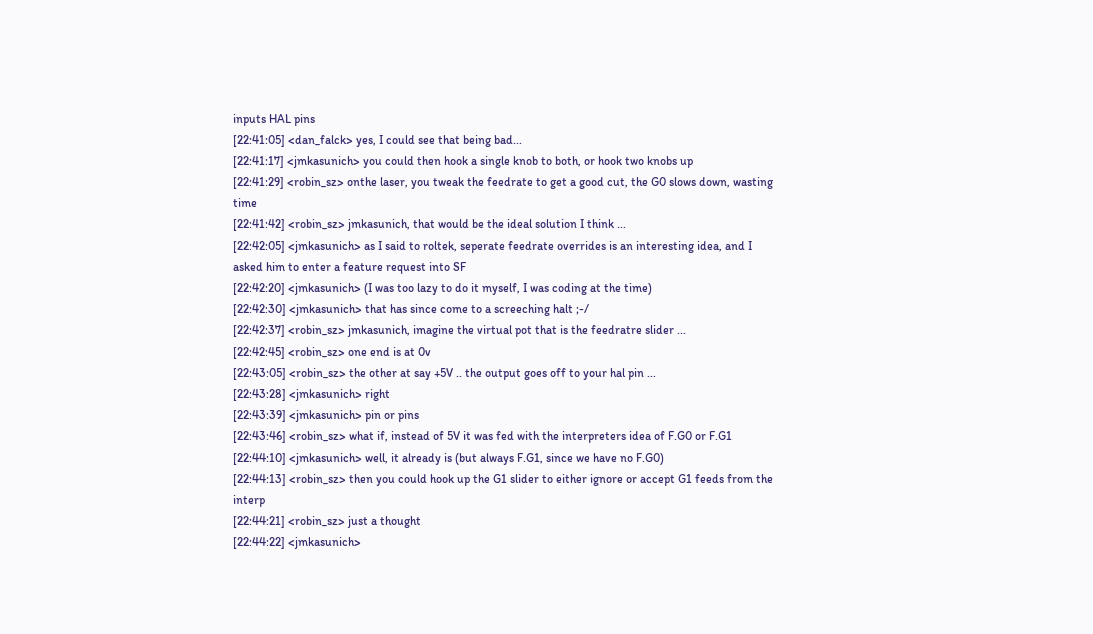inputs HAL pins
[22:41:05] <dan_falck> yes, I could see that being bad...
[22:41:17] <jmkasunich> you could then hook a single knob to both, or hook two knobs up
[22:41:29] <robin_sz> onthe laser, you tweak the feedrate to get a good cut, the G0 slows down, wasting time
[22:41:42] <robin_sz> jmkasunich, that would be the ideal solution I think ...
[22:42:05] <jmkasunich> as I said to roltek, seperate feedrate overrides is an interesting idea, and I asked him to enter a feature request into SF
[22:42:20] <jmkasunich> (I was too lazy to do it myself, I was coding at the time)
[22:42:30] <jmkasunich> that has since come to a screeching halt ;-/
[22:42:37] <robin_sz> jmkasunich, imagine the virtual pot that is the feedratre slider ...
[22:42:45] <robin_sz> one end is at 0v
[22:43:05] <robin_sz> the other at say +5V .. the output goes off to your hal pin ...
[22:43:28] <jmkasunich> right
[22:43:39] <jmkasunich> pin or pins
[22:43:46] <robin_sz> what if, instead of 5V it was fed with the interpreters idea of F.G0 or F.G1
[22:44:10] <jmkasunich> well, it already is (but always F.G1, since we have no F.G0)
[22:44:13] <robin_sz> then you could hook up the G1 slider to either ignore or accept G1 feeds from the interp
[22:44:21] <robin_sz> just a thought
[22:44:22] <jmkasunich>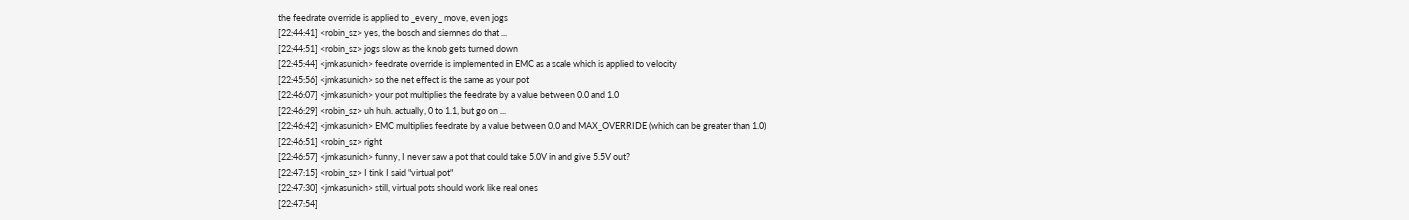the feedrate override is applied to _every_ move, even jogs
[22:44:41] <robin_sz> yes, the bosch and siemnes do that ...
[22:44:51] <robin_sz> jogs slow as the knob gets turned down
[22:45:44] <jmkasunich> feedrate override is implemented in EMC as a scale which is applied to velocity
[22:45:56] <jmkasunich> so the net effect is the same as your pot
[22:46:07] <jmkasunich> your pot multiplies the feedrate by a value between 0.0 and 1.0
[22:46:29] <robin_sz> uh huh. actually, 0 to 1.1, but go on ...
[22:46:42] <jmkasunich> EMC multiplies feedrate by a value between 0.0 and MAX_OVERRIDE (which can be greater than 1.0)
[22:46:51] <robin_sz> right
[22:46:57] <jmkasunich> funny, I never saw a pot that could take 5.0V in and give 5.5V out?
[22:47:15] <robin_sz> I tink I said "virtual pot"
[22:47:30] <jmkasunich> still, virtual pots should work like real ones
[22:47:54]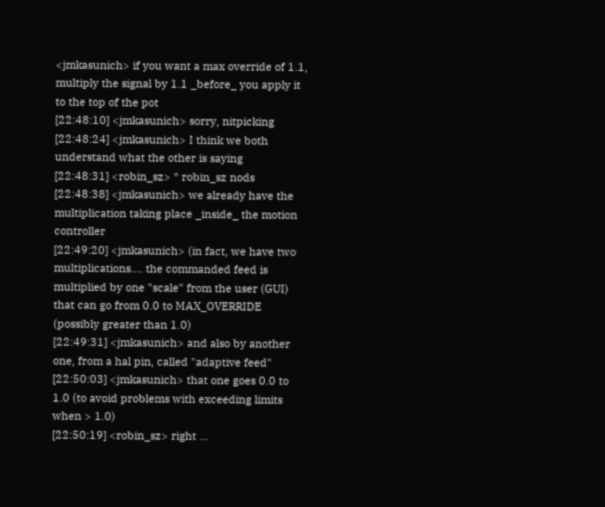<jmkasunich> if you want a max override of 1.1, multiply the signal by 1.1 _before_ you apply it to the top of the pot
[22:48:10] <jmkasunich> sorry, nitpicking
[22:48:24] <jmkasunich> I think we both understand what the other is saying
[22:48:31] <robin_sz> * robin_sz nods
[22:48:38] <jmkasunich> we already have the multiplication taking place _inside_ the motion controller
[22:49:20] <jmkasunich> (in fact, we have two multiplications.... the commanded feed is multiplied by one "scale" from the user (GUI) that can go from 0.0 to MAX_OVERRIDE (possibly greater than 1.0)
[22:49:31] <jmkasunich> and also by another one, from a hal pin, called "adaptive feed"
[22:50:03] <jmkasunich> that one goes 0.0 to 1.0 (to avoid problems with exceeding limits when > 1.0)
[22:50:19] <robin_sz> right ...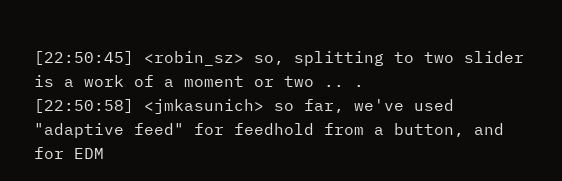[22:50:45] <robin_sz> so, splitting to two slider is a work of a moment or two .. .
[22:50:58] <jmkasunich> so far, we've used "adaptive feed" for feedhold from a button, and for EDM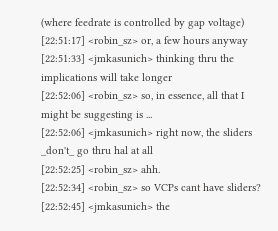(where feedrate is controlled by gap voltage)
[22:51:17] <robin_sz> or, a few hours anyway
[22:51:33] <jmkasunich> thinking thru the implications will take longer
[22:52:06] <robin_sz> so, in essence, all that I might be suggesting is ...
[22:52:06] <jmkasunich> right now, the sliders _don't_ go thru hal at all
[22:52:25] <robin_sz> ahh.
[22:52:34] <robin_sz> so VCPs cant have sliders?
[22:52:45] <jmkasunich> the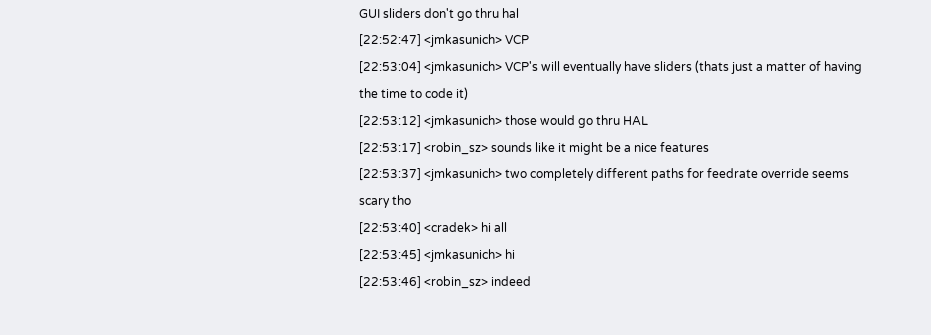GUI sliders don't go thru hal
[22:52:47] <jmkasunich> VCP
[22:53:04] <jmkasunich> VCP's will eventually have sliders (thats just a matter of having the time to code it)
[22:53:12] <jmkasunich> those would go thru HAL
[22:53:17] <robin_sz> sounds like it might be a nice features
[22:53:37] <jmkasunich> two completely different paths for feedrate override seems scary tho
[22:53:40] <cradek> hi all
[22:53:45] <jmkasunich> hi
[22:53:46] <robin_sz> indeed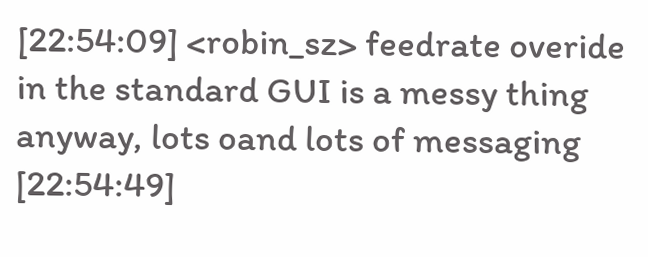[22:54:09] <robin_sz> feedrate overide in the standard GUI is a messy thing anyway, lots oand lots of messaging
[22:54:49]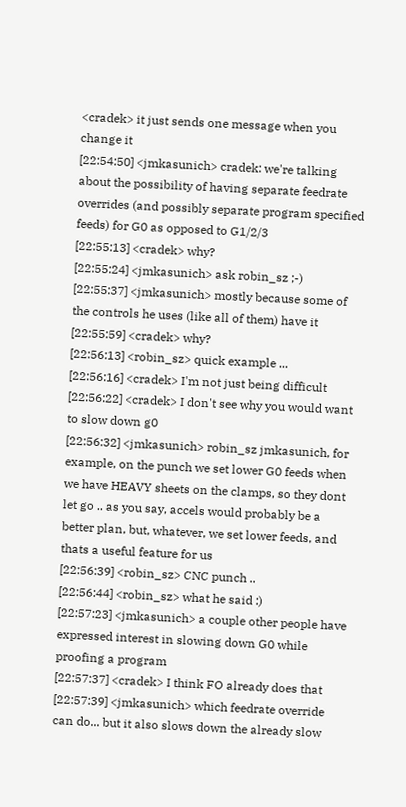<cradek> it just sends one message when you change it
[22:54:50] <jmkasunich> cradek: we're talking about the possibility of having separate feedrate overrides (and possibly separate program specified feeds) for G0 as opposed to G1/2/3
[22:55:13] <cradek> why?
[22:55:24] <jmkasunich> ask robin_sz ;-)
[22:55:37] <jmkasunich> mostly because some of the controls he uses (like all of them) have it
[22:55:59] <cradek> why?
[22:56:13] <robin_sz> quick example ...
[22:56:16] <cradek> I'm not just being difficult
[22:56:22] <cradek> I don't see why you would want to slow down g0
[22:56:32] <jmkasunich> robin_sz jmkasunich, for example, on the punch we set lower G0 feeds when we have HEAVY sheets on the clamps, so they dont let go .. as you say, accels would probably be a better plan, but, whatever, we set lower feeds, and thats a useful feature for us
[22:56:39] <robin_sz> CNC punch ..
[22:56:44] <robin_sz> what he said :)
[22:57:23] <jmkasunich> a couple other people have expressed interest in slowing down G0 while proofing a program
[22:57:37] <cradek> I think FO already does that
[22:57:39] <jmkasunich> which feedrate override can do... but it also slows down the already slow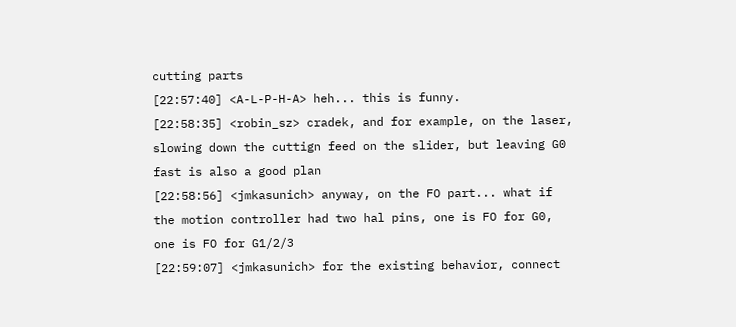cutting parts
[22:57:40] <A-L-P-H-A> heh... this is funny.
[22:58:35] <robin_sz> cradek, and for example, on the laser, slowing down the cuttign feed on the slider, but leaving G0 fast is also a good plan
[22:58:56] <jmkasunich> anyway, on the FO part... what if the motion controller had two hal pins, one is FO for G0, one is FO for G1/2/3
[22:59:07] <jmkasunich> for the existing behavior, connect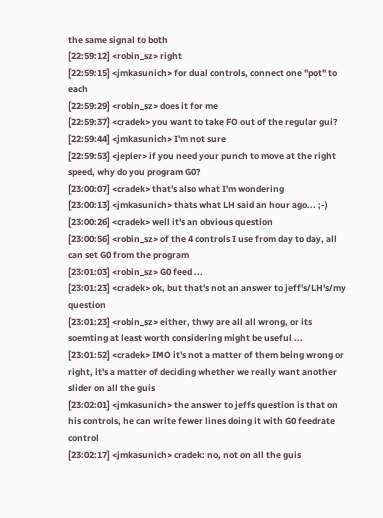the same signal to both
[22:59:12] <robin_sz> right
[22:59:15] <jmkasunich> for dual controls, connect one "pot" to each
[22:59:29] <robin_sz> does it for me
[22:59:37] <cradek> you want to take FO out of the regular gui?
[22:59:44] <jmkasunich> I'm not sure
[22:59:53] <jepler> if you need your punch to move at the right speed, why do you program G0?
[23:00:07] <cradek> that's also what I'm wondering
[23:00:13] <jmkasunich> thats what LH said an hour ago... ;-)
[23:00:26] <cradek> well it's an obvious question
[23:00:56] <robin_sz> of the 4 controls I use from day to day, all can set G0 from the program
[23:01:03] <robin_sz> G0 feed ...
[23:01:23] <cradek> ok, but that's not an answer to jeff's/LH's/my question
[23:01:23] <robin_sz> either, thwy are all all wrong, or its soemting at least worth considering might be useful ...
[23:01:52] <cradek> IMO it's not a matter of them being wrong or right, it's a matter of deciding whether we really want another slider on all the guis
[23:02:01] <jmkasunich> the answer to jeffs question is that on his controls, he can write fewer lines doing it with G0 feedrate control
[23:02:17] <jmkasunich> cradek: no, not on all the guis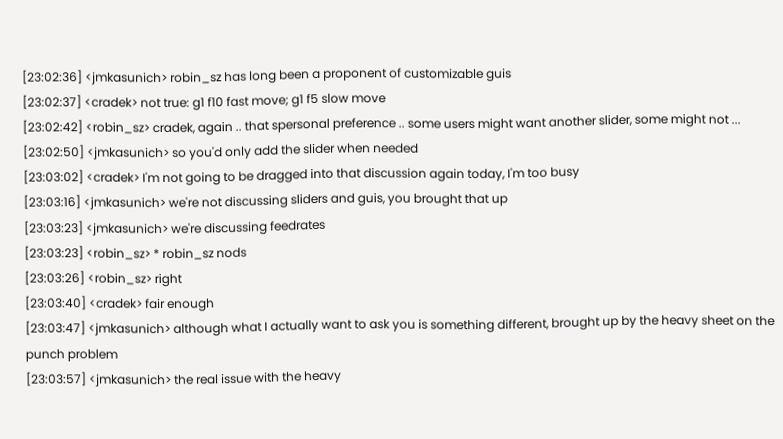[23:02:36] <jmkasunich> robin_sz has long been a proponent of customizable guis
[23:02:37] <cradek> not true: g1 f10 fast move; g1 f5 slow move
[23:02:42] <robin_sz> cradek, again .. that spersonal preference .. some users might want another slider, some might not ...
[23:02:50] <jmkasunich> so you'd only add the slider when needed
[23:03:02] <cradek> I'm not going to be dragged into that discussion again today, I'm too busy
[23:03:16] <jmkasunich> we're not discussing sliders and guis, you brought that up
[23:03:23] <jmkasunich> we're discussing feedrates
[23:03:23] <robin_sz> * robin_sz nods
[23:03:26] <robin_sz> right
[23:03:40] <cradek> fair enough
[23:03:47] <jmkasunich> although what I actually want to ask you is something different, brought up by the heavy sheet on the punch problem
[23:03:57] <jmkasunich> the real issue with the heavy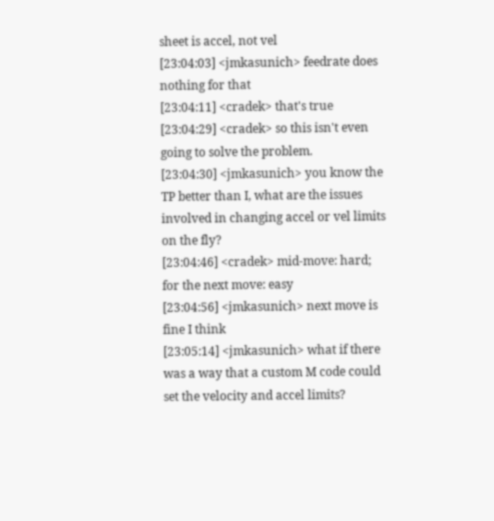sheet is accel, not vel
[23:04:03] <jmkasunich> feedrate does nothing for that
[23:04:11] <cradek> that's true
[23:04:29] <cradek> so this isn't even going to solve the problem.
[23:04:30] <jmkasunich> you know the TP better than I, what are the issues involved in changing accel or vel limits on the fly?
[23:04:46] <cradek> mid-move: hard; for the next move: easy
[23:04:56] <jmkasunich> next move is fine I think
[23:05:14] <jmkasunich> what if there was a way that a custom M code could set the velocity and accel limits?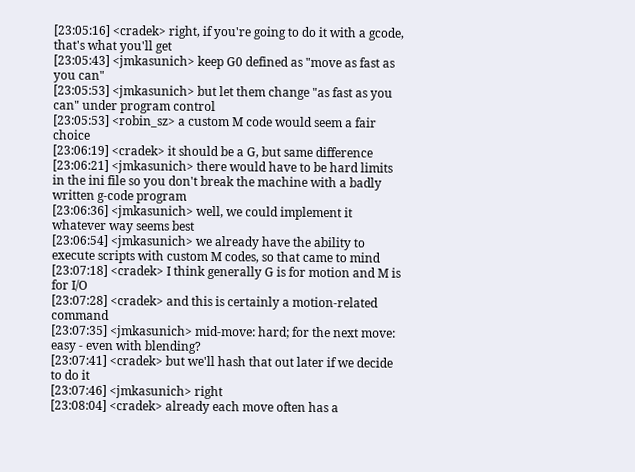[23:05:16] <cradek> right, if you're going to do it with a gcode, that's what you'll get
[23:05:43] <jmkasunich> keep G0 defined as "move as fast as you can"
[23:05:53] <jmkasunich> but let them change "as fast as you can" under program control
[23:05:53] <robin_sz> a custom M code would seem a fair choice
[23:06:19] <cradek> it should be a G, but same difference
[23:06:21] <jmkasunich> there would have to be hard limits in the ini file so you don't break the machine with a badly written g-code program
[23:06:36] <jmkasunich> well, we could implement it whatever way seems best
[23:06:54] <jmkasunich> we already have the ability to execute scripts with custom M codes, so that came to mind
[23:07:18] <cradek> I think generally G is for motion and M is for I/O
[23:07:28] <cradek> and this is certainly a motion-related command
[23:07:35] <jmkasunich> mid-move: hard; for the next move: easy - even with blending?
[23:07:41] <cradek> but we'll hash that out later if we decide to do it
[23:07:46] <jmkasunich> right
[23:08:04] <cradek> already each move often has a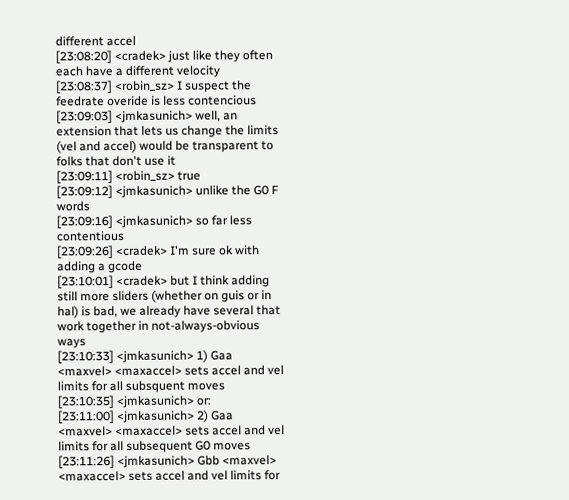different accel
[23:08:20] <cradek> just like they often each have a different velocity
[23:08:37] <robin_sz> I suspect the feedrate overide is less contencious
[23:09:03] <jmkasunich> well, an extension that lets us change the limits (vel and accel) would be transparent to folks that don't use it
[23:09:11] <robin_sz> true
[23:09:12] <jmkasunich> unlike the G0 F words
[23:09:16] <jmkasunich> so far less contentious
[23:09:26] <cradek> I'm sure ok with adding a gcode
[23:10:01] <cradek> but I think adding still more sliders (whether on guis or in hal) is bad, we already have several that work together in not-always-obvious ways
[23:10:33] <jmkasunich> 1) Gaa <maxvel> <maxaccel> sets accel and vel limits for all subsquent moves
[23:10:35] <jmkasunich> or:
[23:11:00] <jmkasunich> 2) Gaa <maxvel> <maxaccel> sets accel and vel limits for all subsequent G0 moves
[23:11:26] <jmkasunich> Gbb <maxvel> <maxaccel> sets accel and vel limits for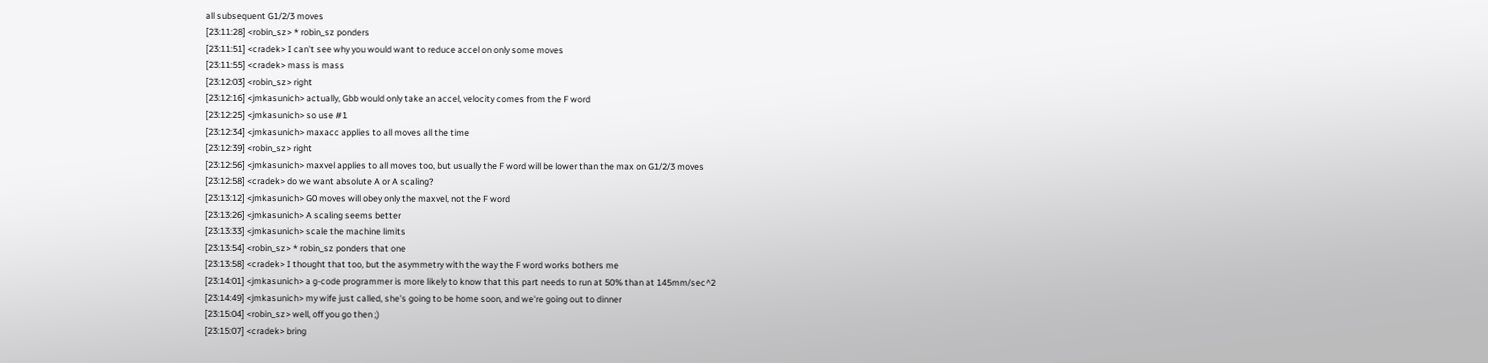all subsequent G1/2/3 moves
[23:11:28] <robin_sz> * robin_sz ponders
[23:11:51] <cradek> I can't see why you would want to reduce accel on only some moves
[23:11:55] <cradek> mass is mass
[23:12:03] <robin_sz> right
[23:12:16] <jmkasunich> actually, Gbb would only take an accel, velocity comes from the F word
[23:12:25] <jmkasunich> so use #1
[23:12:34] <jmkasunich> maxacc applies to all moves all the time
[23:12:39] <robin_sz> right
[23:12:56] <jmkasunich> maxvel applies to all moves too, but usually the F word will be lower than the max on G1/2/3 moves
[23:12:58] <cradek> do we want absolute A or A scaling?
[23:13:12] <jmkasunich> G0 moves will obey only the maxvel, not the F word
[23:13:26] <jmkasunich> A scaling seems better
[23:13:33] <jmkasunich> scale the machine limits
[23:13:54] <robin_sz> * robin_sz ponders that one
[23:13:58] <cradek> I thought that too, but the asymmetry with the way the F word works bothers me
[23:14:01] <jmkasunich> a g-code programmer is more likely to know that this part needs to run at 50% than at 145mm/sec^2
[23:14:49] <jmkasunich> my wife just called, she's going to be home soon, and we're going out to dinner
[23:15:04] <robin_sz> well, off you go then ;)
[23:15:07] <cradek> bring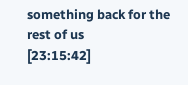something back for the rest of us
[23:15:42]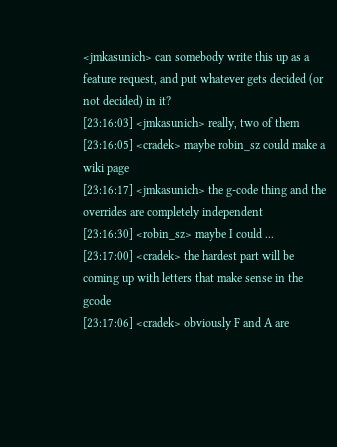<jmkasunich> can somebody write this up as a feature request, and put whatever gets decided (or not decided) in it?
[23:16:03] <jmkasunich> really, two of them
[23:16:05] <cradek> maybe robin_sz could make a wiki page
[23:16:17] <jmkasunich> the g-code thing and the overrides are completely independent
[23:16:30] <robin_sz> maybe I could ...
[23:17:00] <cradek> the hardest part will be coming up with letters that make sense in the gcode
[23:17:06] <cradek> obviously F and A are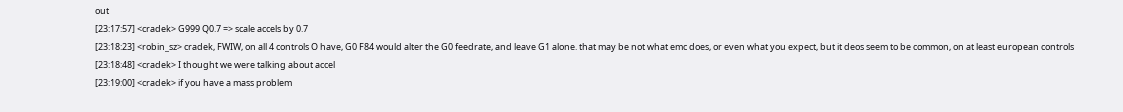out
[23:17:57] <cradek> G999 Q0.7 => scale accels by 0.7
[23:18:23] <robin_sz> cradek, FWIW, on all 4 controls O have, G0 F84 would alter the G0 feedrate, and leave G1 alone. that may be not what emc does, or even what you expect, but it deos seem to be common, on at least european controls
[23:18:48] <cradek> I thought we were talking about accel
[23:19:00] <cradek> if you have a mass problem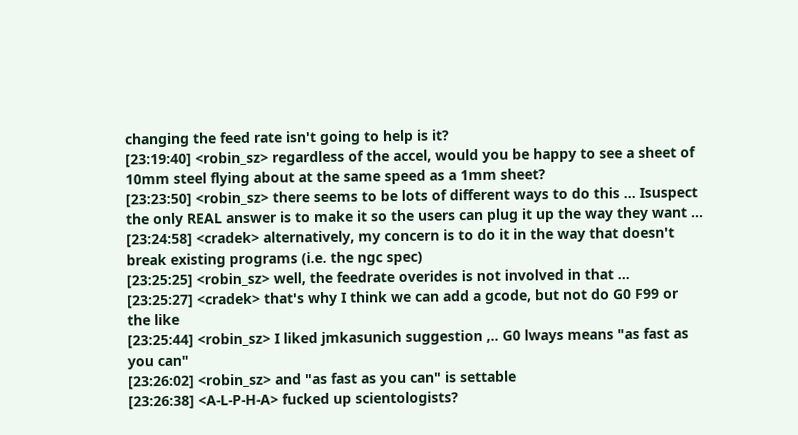changing the feed rate isn't going to help is it?
[23:19:40] <robin_sz> regardless of the accel, would you be happy to see a sheet of 10mm steel flying about at the same speed as a 1mm sheet?
[23:23:50] <robin_sz> there seems to be lots of different ways to do this ... Isuspect the only REAL answer is to make it so the users can plug it up the way they want ...
[23:24:58] <cradek> alternatively, my concern is to do it in the way that doesn't break existing programs (i.e. the ngc spec)
[23:25:25] <robin_sz> well, the feedrate overides is not involved in that ...
[23:25:27] <cradek> that's why I think we can add a gcode, but not do G0 F99 or the like
[23:25:44] <robin_sz> I liked jmkasunich suggestion ,.. G0 lways means "as fast as you can"
[23:26:02] <robin_sz> and "as fast as you can" is settable
[23:26:38] <A-L-P-H-A> fucked up scientologists?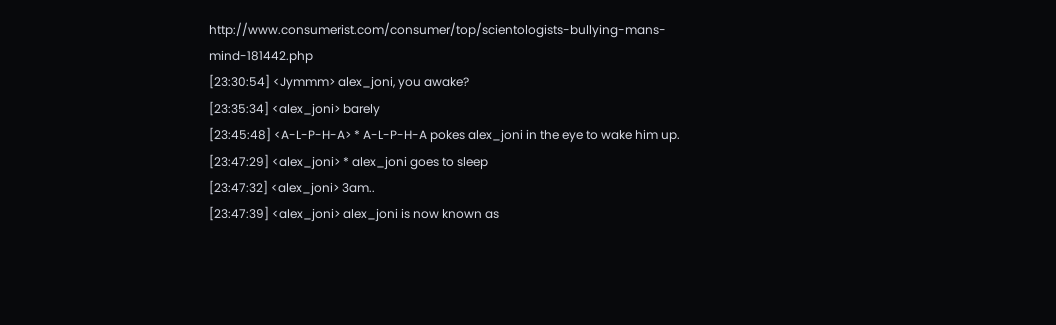http://www.consumerist.com/consumer/top/scientologists-bullying-mans-mind-181442.php
[23:30:54] <Jymmm> alex_joni, you awake?
[23:35:34] <alex_joni> barely
[23:45:48] <A-L-P-H-A> * A-L-P-H-A pokes alex_joni in the eye to wake him up.
[23:47:29] <alex_joni> * alex_joni goes to sleep
[23:47:32] <alex_joni> 3am..
[23:47:39] <alex_joni> alex_joni is now known as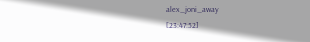alex_joni_away
[23:47:52]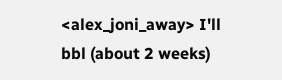<alex_joni_away> I'll bbl (about 2 weeks)